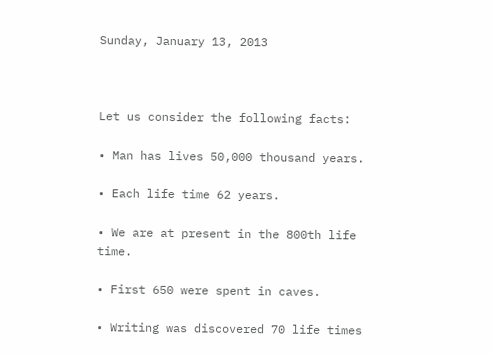Sunday, January 13, 2013



Let us consider the following facts:

• Man has lives 50,000 thousand years.

• Each life time 62 years.

• We are at present in the 800th life time.

• First 650 were spent in caves.

• Writing was discovered 70 life times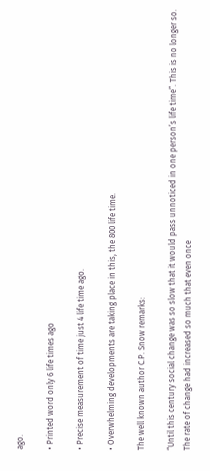ago.

• Printed word only 6 life times ago

• Precise measurement of time just 4 life time ago.

• Overwhelming developments are taking place in this, the 800 life time.

The well known author C.P. Snow remarks:

“Until this century social change was so slow that it would pass unnoticed in one person’s life time”. This is no longer so. The rate of change had increased so much that even once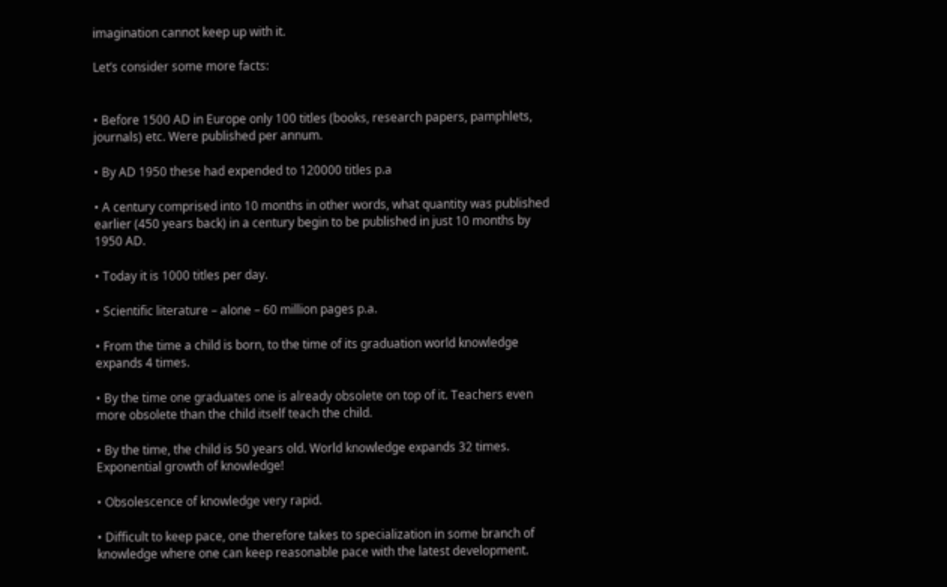imagination cannot keep up with it.

Let’s consider some more facts:


• Before 1500 AD in Europe only 100 titles (books, research papers, pamphlets, journals) etc. Were published per annum.

• By AD 1950 these had expended to 120000 titles p.a

• A century comprised into 10 months in other words, what quantity was published earlier (450 years back) in a century begin to be published in just 10 months by 1950 AD.

• Today it is 1000 titles per day.

• Scientific literature – alone – 60 million pages p.a.

• From the time a child is born, to the time of its graduation world knowledge expands 4 times.

• By the time one graduates one is already obsolete on top of it. Teachers even more obsolete than the child itself teach the child.

• By the time, the child is 50 years old. World knowledge expands 32 times. Exponential growth of knowledge!

• Obsolescence of knowledge very rapid.

• Difficult to keep pace, one therefore takes to specialization in some branch of knowledge where one can keep reasonable pace with the latest development.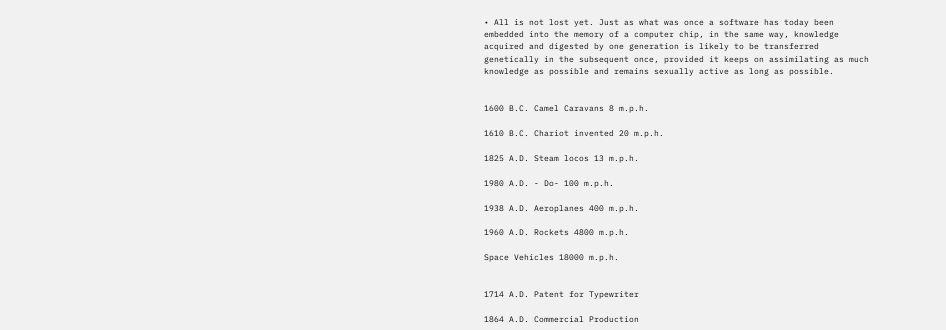• All is not lost yet. Just as what was once a software has today been embedded into the memory of a computer chip, in the same way, knowledge acquired and digested by one generation is likely to be transferred genetically in the subsequent once, provided it keeps on assimilating as much knowledge as possible and remains sexually active as long as possible.


1600 B.C. Camel Caravans 8 m.p.h.

1610 B.C. Chariot invented 20 m.p.h.

1825 A.D. Steam locos 13 m.p.h.

1980 A.D. - Do- 100 m.p.h.

1938 A.D. Aeroplanes 400 m.p.h.

1960 A.D. Rockets 4800 m.p.h.

Space Vehicles 18000 m.p.h.


1714 A.D. Patent for Typewriter

1864 A.D. Commercial Production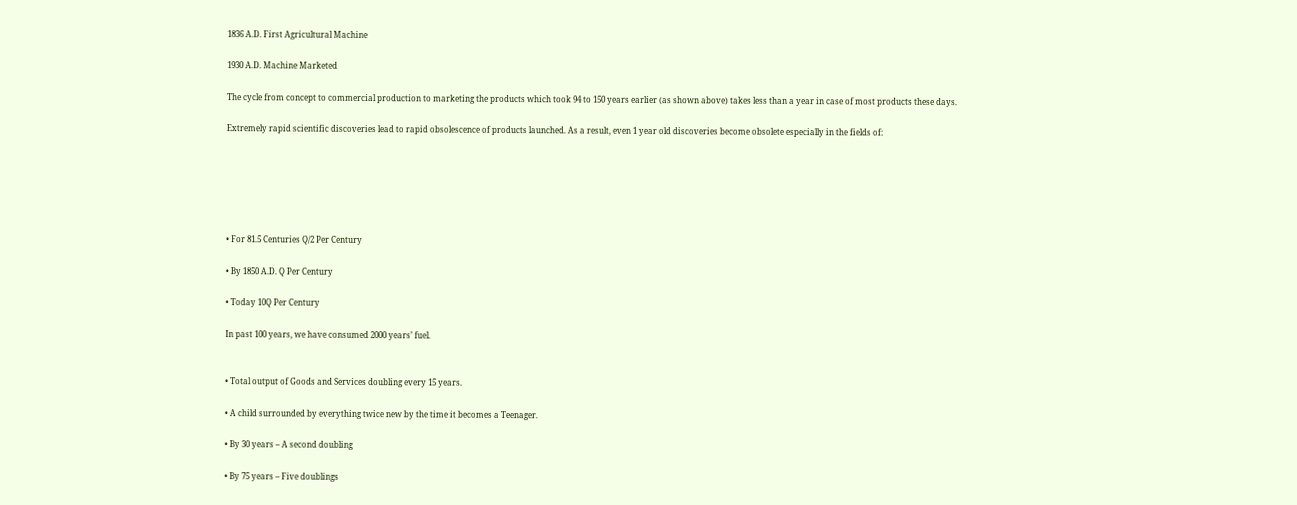1836 A.D. First Agricultural Machine

1930 A.D. Machine Marketed

The cycle from concept to commercial production to marketing the products which took 94 to 150 years earlier (as shown above) takes less than a year in case of most products these days.

Extremely rapid scientific discoveries lead to rapid obsolescence of products launched. As a result, even 1 year old discoveries become obsolete especially in the fields of:






• For 81.5 Centuries Q/2 Per Century

• By 1850 A.D. Q Per Century

• Today 10Q Per Century

In past 100 years, we have consumed 2000 years’ fuel.


• Total output of Goods and Services doubling every 15 years.

• A child surrounded by everything twice new by the time it becomes a Teenager.

• By 30 years – A second doubling

• By 75 years – Five doublings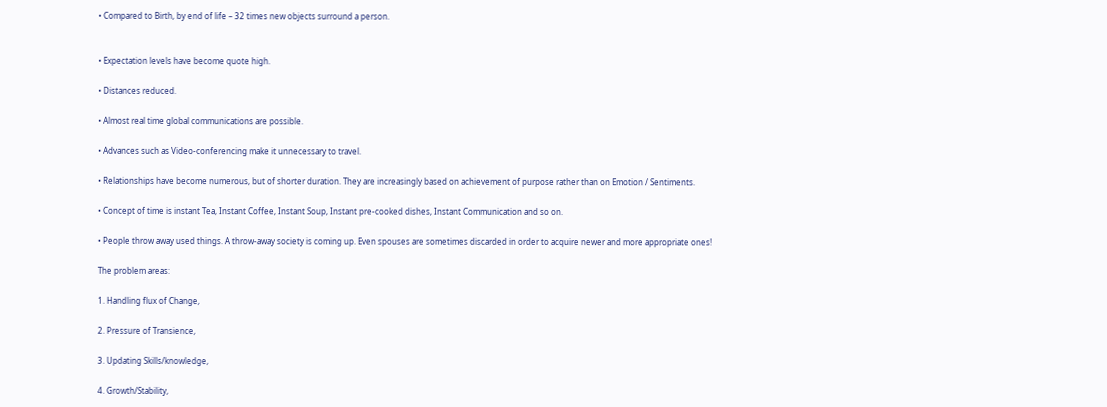• Compared to Birth, by end of life – 32 times new objects surround a person.


• Expectation levels have become quote high.

• Distances reduced.

• Almost real time global communications are possible.

• Advances such as Video-conferencing make it unnecessary to travel.

• Relationships have become numerous, but of shorter duration. They are increasingly based on achievement of purpose rather than on Emotion / Sentiments.

• Concept of time is instant Tea, Instant Coffee, Instant Soup, Instant pre-cooked dishes, Instant Communication and so on.

• People throw away used things. A throw-away society is coming up. Even spouses are sometimes discarded in order to acquire newer and more appropriate ones!

The problem areas:

1. Handling flux of Change,

2. Pressure of Transience,

3. Updating Skills/knowledge,

4. Growth/Stability,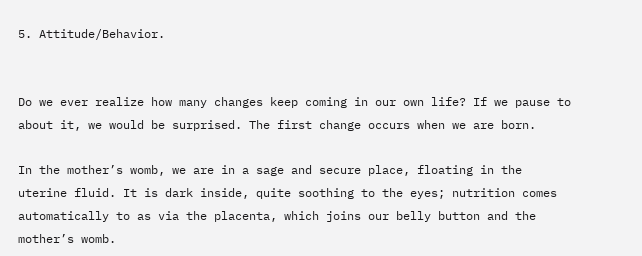5. Attitude/Behavior.


Do we ever realize how many changes keep coming in our own life? If we pause to about it, we would be surprised. The first change occurs when we are born.

In the mother’s womb, we are in a sage and secure place, floating in the uterine fluid. It is dark inside, quite soothing to the eyes; nutrition comes automatically to as via the placenta, which joins our belly button and the mother’s womb.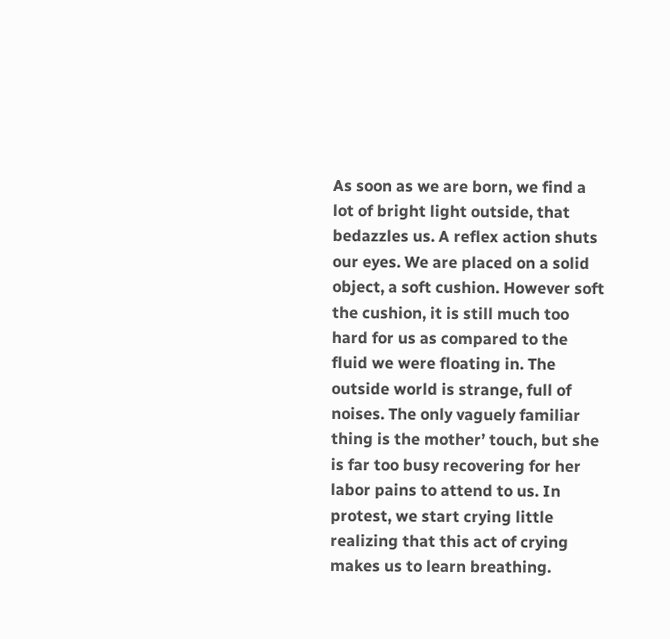As soon as we are born, we find a lot of bright light outside, that bedazzles us. A reflex action shuts our eyes. We are placed on a solid object, a soft cushion. However soft the cushion, it is still much too hard for us as compared to the fluid we were floating in. The outside world is strange, full of noises. The only vaguely familiar thing is the mother’ touch, but she is far too busy recovering for her labor pains to attend to us. In protest, we start crying little realizing that this act of crying makes us to learn breathing.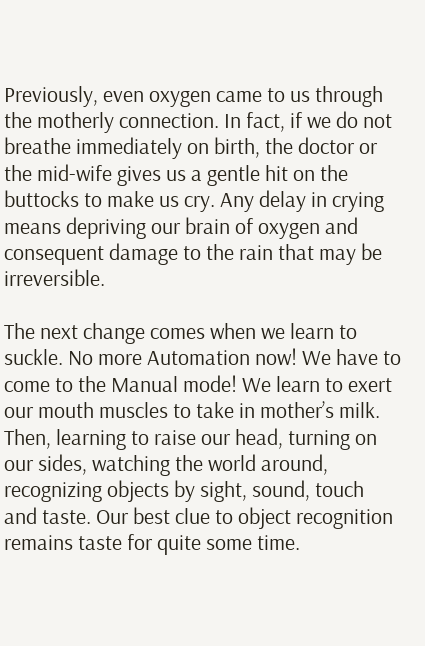Previously, even oxygen came to us through the motherly connection. In fact, if we do not breathe immediately on birth, the doctor or the mid-wife gives us a gentle hit on the buttocks to make us cry. Any delay in crying means depriving our brain of oxygen and consequent damage to the rain that may be irreversible.

The next change comes when we learn to suckle. No more Automation now! We have to come to the Manual mode! We learn to exert our mouth muscles to take in mother’s milk. Then, learning to raise our head, turning on our sides, watching the world around, recognizing objects by sight, sound, touch and taste. Our best clue to object recognition remains taste for quite some time.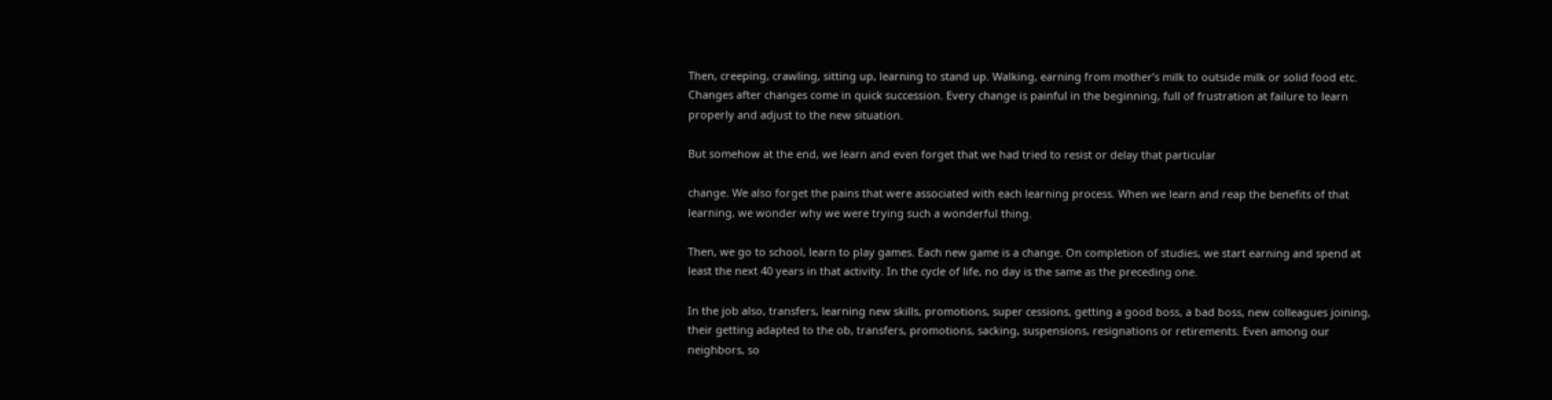Then, creeping, crawling, sitting up, learning to stand up. Walking, earning from mother’s milk to outside milk or solid food etc. Changes after changes come in quick succession. Every change is painful in the beginning, full of frustration at failure to learn properly and adjust to the new situation.

But somehow at the end, we learn and even forget that we had tried to resist or delay that particular

change. We also forget the pains that were associated with each learning process. When we learn and reap the benefits of that learning, we wonder why we were trying such a wonderful thing.

Then, we go to school, learn to play games. Each new game is a change. On completion of studies, we start earning and spend at least the next 40 years in that activity. In the cycle of life, no day is the same as the preceding one.

In the job also, transfers, learning new skills, promotions, super cessions, getting a good boss, a bad boss, new colleagues joining, their getting adapted to the ob, transfers, promotions, sacking, suspensions, resignations or retirements. Even among our neighbors, so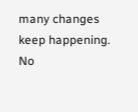many changes keep happening. No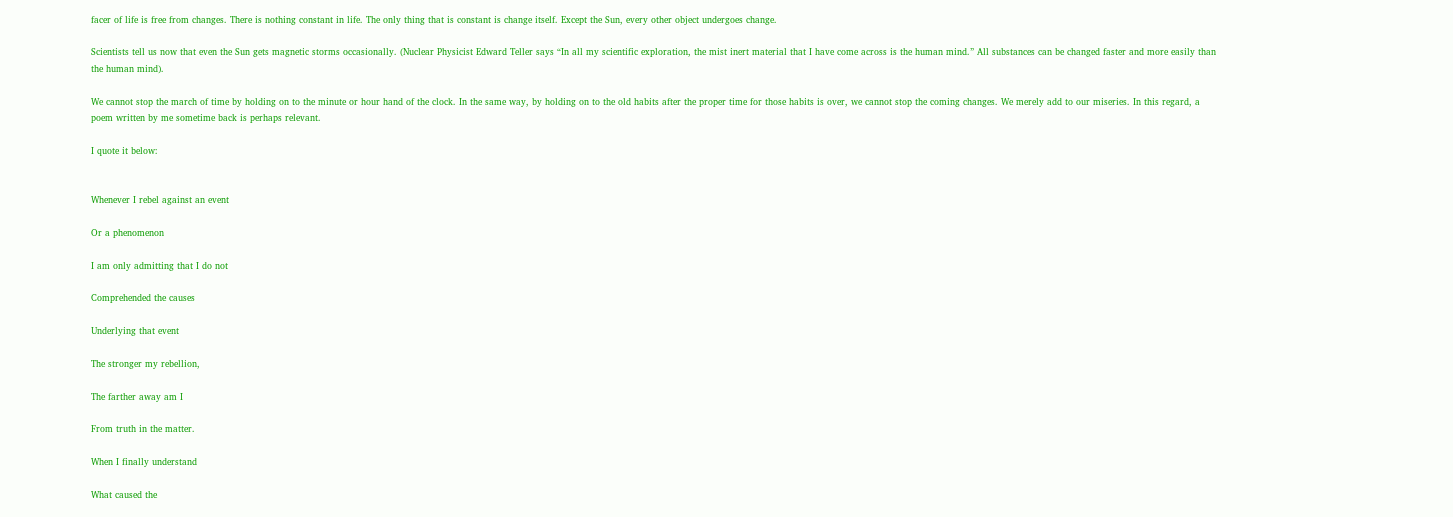facer of life is free from changes. There is nothing constant in life. The only thing that is constant is change itself. Except the Sun, every other object undergoes change.

Scientists tell us now that even the Sun gets magnetic storms occasionally. (Nuclear Physicist Edward Teller says “In all my scientific exploration, the mist inert material that I have come across is the human mind.” All substances can be changed faster and more easily than the human mind).

We cannot stop the march of time by holding on to the minute or hour hand of the clock. In the same way, by holding on to the old habits after the proper time for those habits is over, we cannot stop the coming changes. We merely add to our miseries. In this regard, a poem written by me sometime back is perhaps relevant.

I quote it below:


Whenever I rebel against an event

Or a phenomenon

I am only admitting that I do not

Comprehended the causes

Underlying that event

The stronger my rebellion,

The farther away am I

From truth in the matter.

When I finally understand

What caused the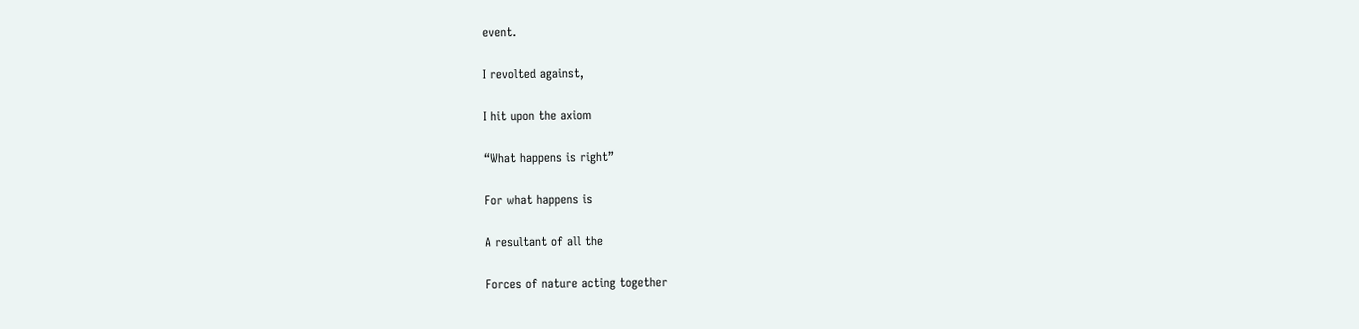event.

I revolted against,

I hit upon the axiom

“What happens is right”

For what happens is

A resultant of all the

Forces of nature acting together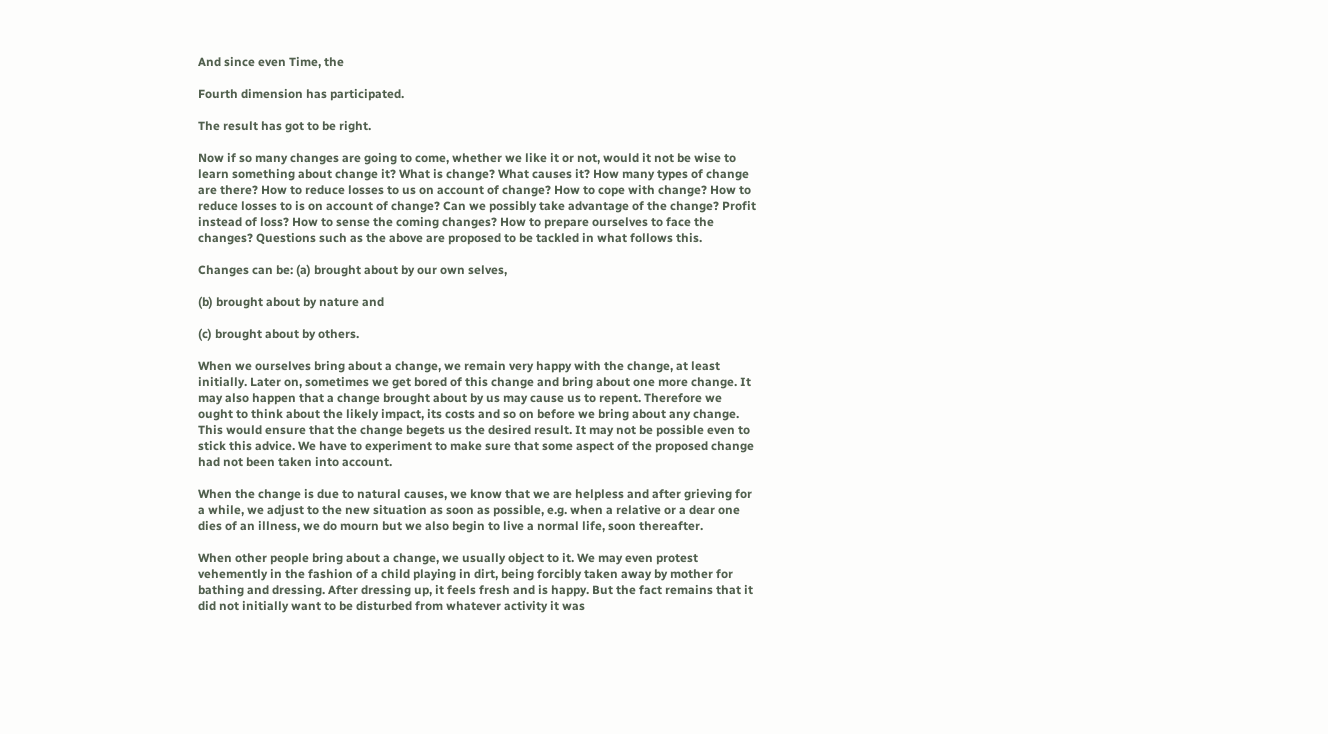And since even Time, the

Fourth dimension has participated.

The result has got to be right.

Now if so many changes are going to come, whether we like it or not, would it not be wise to learn something about change it? What is change? What causes it? How many types of change are there? How to reduce losses to us on account of change? How to cope with change? How to reduce losses to is on account of change? Can we possibly take advantage of the change? Profit instead of loss? How to sense the coming changes? How to prepare ourselves to face the changes? Questions such as the above are proposed to be tackled in what follows this.

Changes can be: (a) brought about by our own selves,

(b) brought about by nature and

(c) brought about by others.

When we ourselves bring about a change, we remain very happy with the change, at least initially. Later on, sometimes we get bored of this change and bring about one more change. It may also happen that a change brought about by us may cause us to repent. Therefore we ought to think about the likely impact, its costs and so on before we bring about any change. This would ensure that the change begets us the desired result. It may not be possible even to stick this advice. We have to experiment to make sure that some aspect of the proposed change had not been taken into account.

When the change is due to natural causes, we know that we are helpless and after grieving for a while, we adjust to the new situation as soon as possible, e.g. when a relative or a dear one dies of an illness, we do mourn but we also begin to live a normal life, soon thereafter.

When other people bring about a change, we usually object to it. We may even protest vehemently in the fashion of a child playing in dirt, being forcibly taken away by mother for bathing and dressing. After dressing up, it feels fresh and is happy. But the fact remains that it did not initially want to be disturbed from whatever activity it was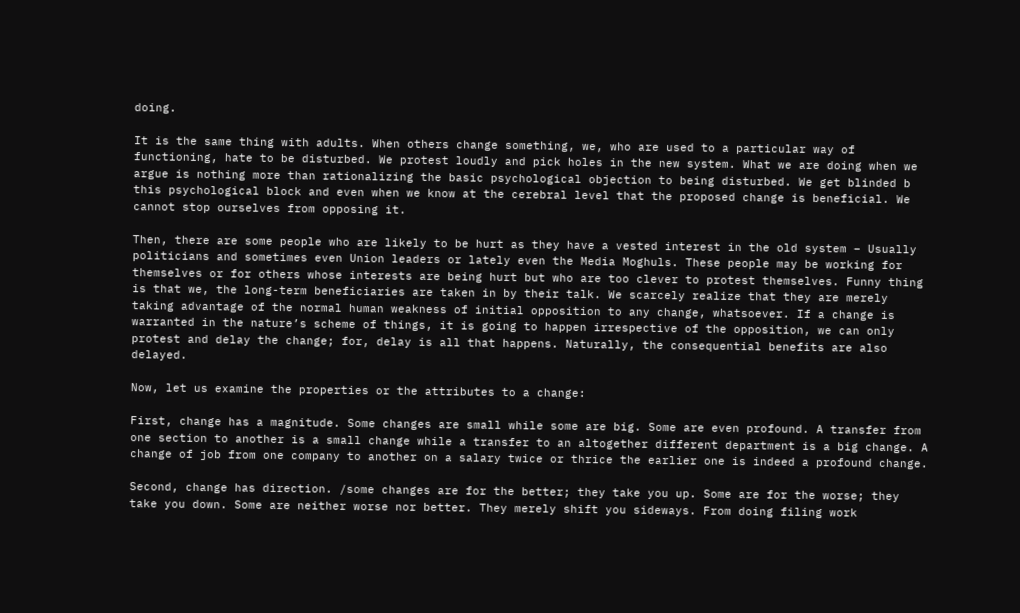doing.

It is the same thing with adults. When others change something, we, who are used to a particular way of functioning, hate to be disturbed. We protest loudly and pick holes in the new system. What we are doing when we argue is nothing more than rationalizing the basic psychological objection to being disturbed. We get blinded b this psychological block and even when we know at the cerebral level that the proposed change is beneficial. We cannot stop ourselves from opposing it.

Then, there are some people who are likely to be hurt as they have a vested interest in the old system – Usually politicians and sometimes even Union leaders or lately even the Media Moghuls. These people may be working for themselves or for others whose interests are being hurt but who are too clever to protest themselves. Funny thing is that we, the long-term beneficiaries are taken in by their talk. We scarcely realize that they are merely taking advantage of the normal human weakness of initial opposition to any change, whatsoever. If a change is warranted in the nature’s scheme of things, it is going to happen irrespective of the opposition, we can only protest and delay the change; for, delay is all that happens. Naturally, the consequential benefits are also delayed.

Now, let us examine the properties or the attributes to a change:

First, change has a magnitude. Some changes are small while some are big. Some are even profound. A transfer from one section to another is a small change while a transfer to an altogether different department is a big change. A change of job from one company to another on a salary twice or thrice the earlier one is indeed a profound change.

Second, change has direction. /some changes are for the better; they take you up. Some are for the worse; they take you down. Some are neither worse nor better. They merely shift you sideways. From doing filing work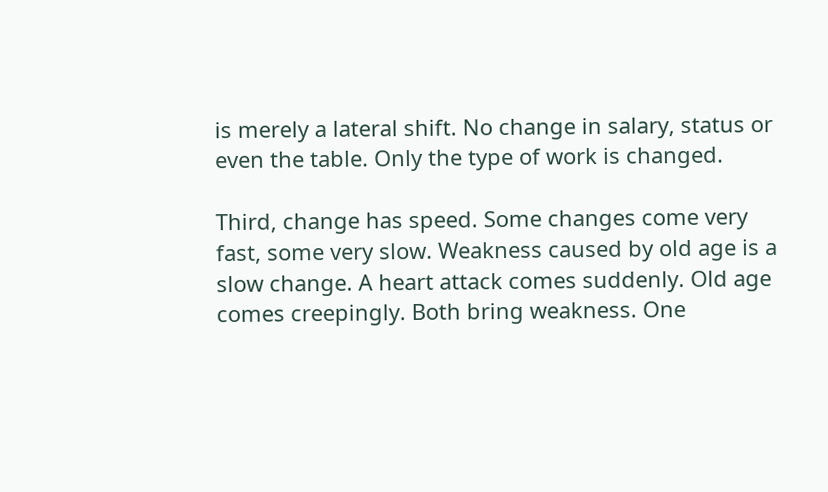is merely a lateral shift. No change in salary, status or even the table. Only the type of work is changed.

Third, change has speed. Some changes come very fast, some very slow. Weakness caused by old age is a slow change. A heart attack comes suddenly. Old age comes creepingly. Both bring weakness. One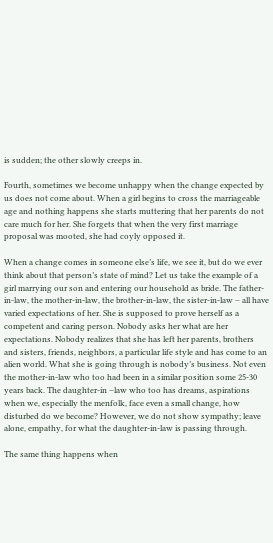is sudden; the other slowly creeps in.

Fourth, sometimes we become unhappy when the change expected by us does not come about. When a girl begins to cross the marriageable age and nothing happens she starts muttering that her parents do not care much for her. She forgets that when the very first marriage proposal was mooted, she had coyly opposed it.

When a change comes in someone else’s life, we see it, but do we ever think about that person’s state of mind? Let us take the example of a girl marrying our son and entering our household as bride. The father-in-law, the mother-in-law, the brother-in-law, the sister-in-law – all have varied expectations of her. She is supposed to prove herself as a competent and caring person. Nobody asks her what are her expectations. Nobody realizes that she has left her parents, brothers and sisters, friends, neighbors, a particular life style and has come to an alien world. What she is going through is nobody’s business. Not even the mother-in-law who too had been in a similar position some 25-30 years back. The daughter-in –law who too has dreams, aspirations when we, especially the menfolk, face even a small change, how disturbed do we become? However, we do not show sympathy; leave alone, empathy, for what the daughter-in-law is passing through.

The same thing happens when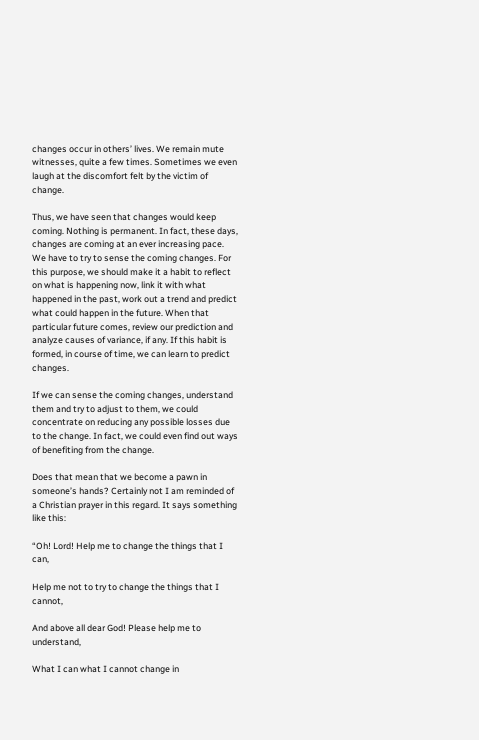changes occur in others’ lives. We remain mute witnesses, quite a few times. Sometimes we even laugh at the discomfort felt by the victim of change.

Thus, we have seen that changes would keep coming. Nothing is permanent. In fact, these days, changes are coming at an ever increasing pace. We have to try to sense the coming changes. For this purpose, we should make it a habit to reflect on what is happening now, link it with what happened in the past, work out a trend and predict what could happen in the future. When that particular future comes, review our prediction and analyze causes of variance, if any. If this habit is formed, in course of time, we can learn to predict changes.

If we can sense the coming changes, understand them and try to adjust to them, we could concentrate on reducing any possible losses due to the change. In fact, we could even find out ways of benefiting from the change.

Does that mean that we become a pawn in someone’s hands? Certainly not I am reminded of a Christian prayer in this regard. It says something like this:

“Oh! Lord! Help me to change the things that I can,

Help me not to try to change the things that I cannot,

And above all dear God! Please help me to understand,

What I can what I cannot change in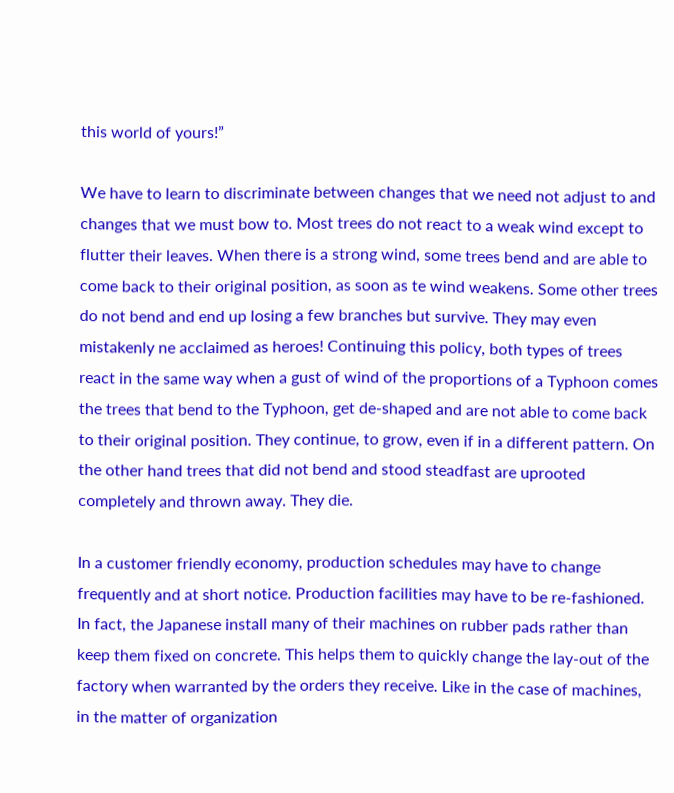this world of yours!”

We have to learn to discriminate between changes that we need not adjust to and changes that we must bow to. Most trees do not react to a weak wind except to flutter their leaves. When there is a strong wind, some trees bend and are able to come back to their original position, as soon as te wind weakens. Some other trees do not bend and end up losing a few branches but survive. They may even mistakenly ne acclaimed as heroes! Continuing this policy, both types of trees react in the same way when a gust of wind of the proportions of a Typhoon comes the trees that bend to the Typhoon, get de-shaped and are not able to come back to their original position. They continue, to grow, even if in a different pattern. On the other hand trees that did not bend and stood steadfast are uprooted completely and thrown away. They die.

In a customer friendly economy, production schedules may have to change frequently and at short notice. Production facilities may have to be re-fashioned. In fact, the Japanese install many of their machines on rubber pads rather than keep them fixed on concrete. This helps them to quickly change the lay-out of the factory when warranted by the orders they receive. Like in the case of machines, in the matter of organization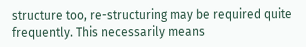structure too, re-structuring may be required quite frequently. This necessarily means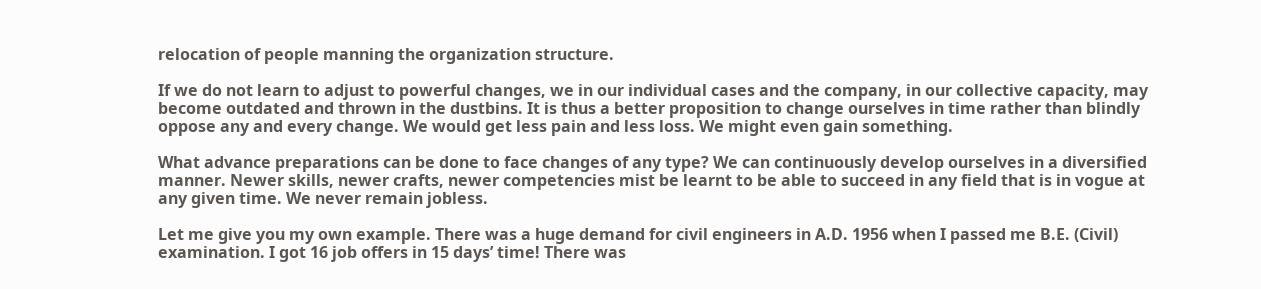relocation of people manning the organization structure.

If we do not learn to adjust to powerful changes, we in our individual cases and the company, in our collective capacity, may become outdated and thrown in the dustbins. It is thus a better proposition to change ourselves in time rather than blindly oppose any and every change. We would get less pain and less loss. We might even gain something.

What advance preparations can be done to face changes of any type? We can continuously develop ourselves in a diversified manner. Newer skills, newer crafts, newer competencies mist be learnt to be able to succeed in any field that is in vogue at any given time. We never remain jobless.

Let me give you my own example. There was a huge demand for civil engineers in A.D. 1956 when I passed me B.E. (Civil) examination. I got 16 job offers in 15 days’ time! There was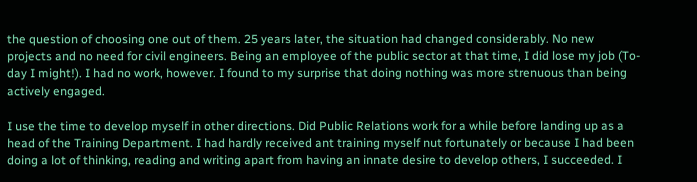the question of choosing one out of them. 25 years later, the situation had changed considerably. No new projects and no need for civil engineers. Being an employee of the public sector at that time, I did lose my job (To-day I might!). I had no work, however. I found to my surprise that doing nothing was more strenuous than being actively engaged.

I use the time to develop myself in other directions. Did Public Relations work for a while before landing up as a head of the Training Department. I had hardly received ant training myself nut fortunately or because I had been doing a lot of thinking, reading and writing apart from having an innate desire to develop others, I succeeded. I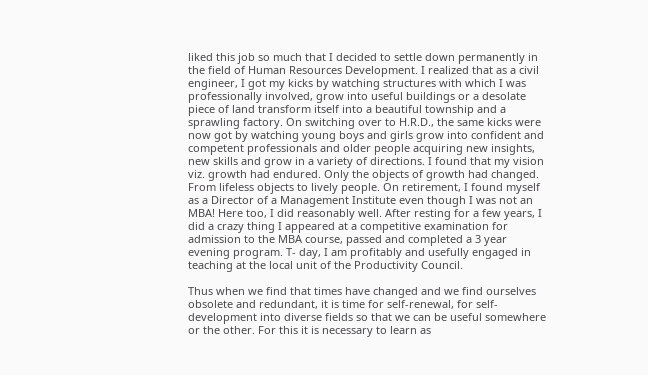liked this job so much that I decided to settle down permanently in the field of Human Resources Development. I realized that as a civil engineer, I got my kicks by watching structures with which I was professionally involved, grow into useful buildings or a desolate piece of land transform itself into a beautiful township and a sprawling factory. On switching over to H.R.D., the same kicks were now got by watching young boys and girls grow into confident and competent professionals and older people acquiring new insights, new skills and grow in a variety of directions. I found that my vision viz. growth had endured. Only the objects of growth had changed. From lifeless objects to lively people. On retirement, I found myself as a Director of a Management Institute even though I was not an MBA! Here too, I did reasonably well. After resting for a few years, I did a crazy thing I appeared at a competitive examination for admission to the MBA course, passed and completed a 3 year evening program. T- day, I am profitably and usefully engaged in teaching at the local unit of the Productivity Council.

Thus when we find that times have changed and we find ourselves obsolete and redundant, it is time for self-renewal, for self-development into diverse fields so that we can be useful somewhere or the other. For this it is necessary to learn as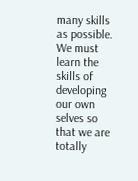many skills as possible. We must learn the skills of developing our own selves so that we are totally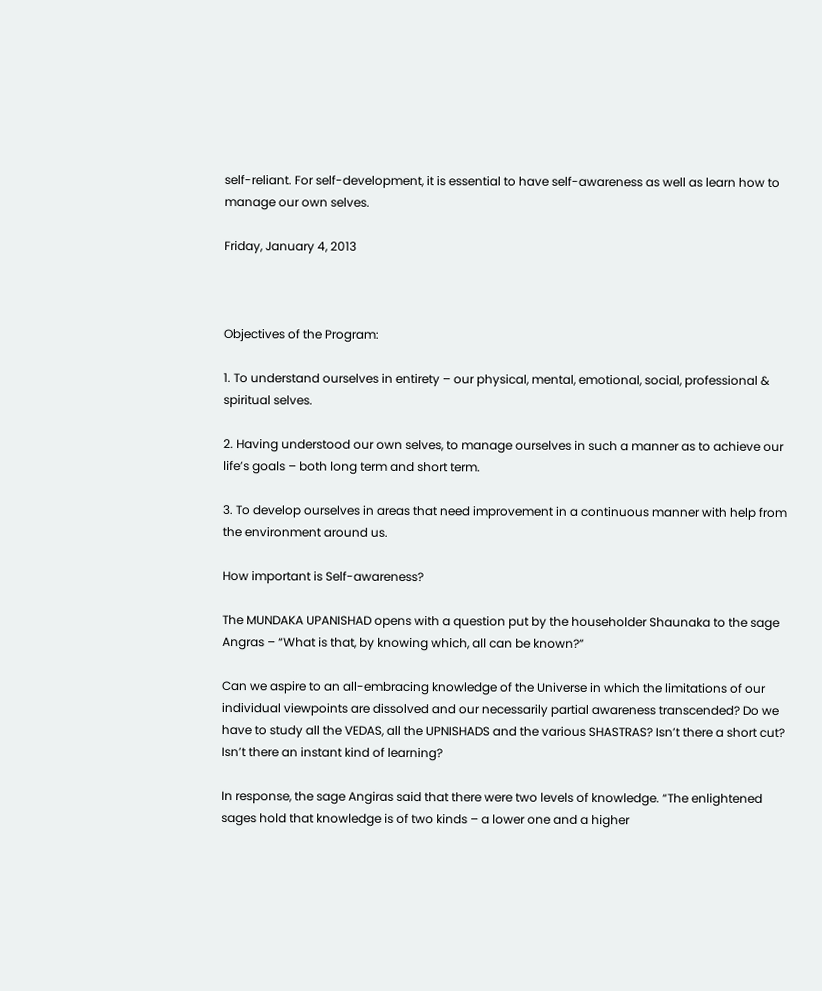self-reliant. For self-development, it is essential to have self-awareness as well as learn how to manage our own selves.

Friday, January 4, 2013



Objectives of the Program:

1. To understand ourselves in entirety – our physical, mental, emotional, social, professional & spiritual selves.

2. Having understood our own selves, to manage ourselves in such a manner as to achieve our life’s goals – both long term and short term.

3. To develop ourselves in areas that need improvement in a continuous manner with help from the environment around us.

How important is Self-awareness?

The MUNDAKA UPANISHAD opens with a question put by the householder Shaunaka to the sage Angras – “What is that, by knowing which, all can be known?”

Can we aspire to an all-embracing knowledge of the Universe in which the limitations of our individual viewpoints are dissolved and our necessarily partial awareness transcended? Do we have to study all the VEDAS, all the UPNISHADS and the various SHASTRAS? Isn’t there a short cut? Isn’t there an instant kind of learning?

In response, the sage Angiras said that there were two levels of knowledge. “The enlightened sages hold that knowledge is of two kinds – a lower one and a higher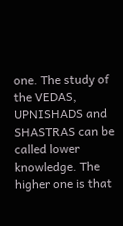one. The study of the VEDAS, UPNISHADS and SHASTRAS can be called lower knowledge. The higher one is that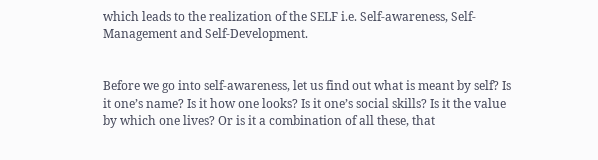which leads to the realization of the SELF i.e. Self-awareness, Self-Management and Self-Development.


Before we go into self-awareness, let us find out what is meant by self? Is it one’s name? Is it how one looks? Is it one’s social skills? Is it the value by which one lives? Or is it a combination of all these, that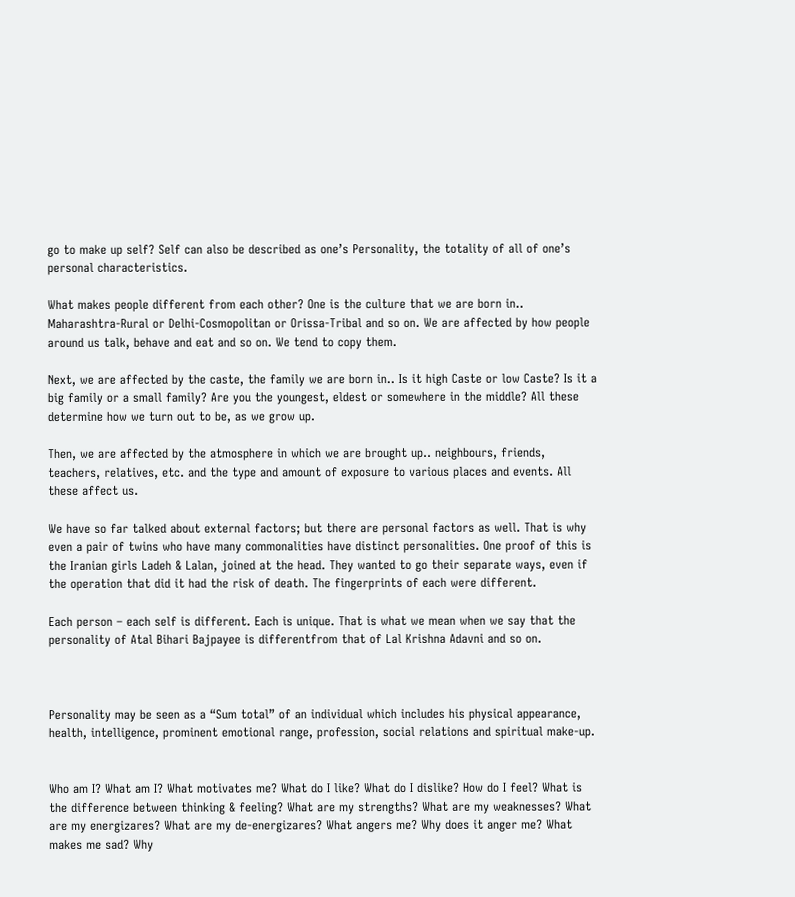go to make up self? Self can also be described as one’s Personality, the totality of all of one’s personal characteristics.

What makes people different from each other? One is the culture that we are born in.. Maharashtra-Rural or Delhi-Cosmopolitan or Orissa-Tribal and so on. We are affected by how people around us talk, behave and eat and so on. We tend to copy them.

Next, we are affected by the caste, the family we are born in.. Is it high Caste or low Caste? Is it a big family or a small family? Are you the youngest, eldest or somewhere in the middle? All these determine how we turn out to be, as we grow up.

Then, we are affected by the atmosphere in which we are brought up.. neighbours, friends, teachers, relatives, etc. and the type and amount of exposure to various places and events. All these affect us.

We have so far talked about external factors; but there are personal factors as well. That is why even a pair of twins who have many commonalities have distinct personalities. One proof of this is the Iranian girls Ladeh & Lalan, joined at the head. They wanted to go their separate ways, even if the operation that did it had the risk of death. The fingerprints of each were different.

Each person – each self is different. Each is unique. That is what we mean when we say that the personality of Atal Bihari Bajpayee is differentfrom that of Lal Krishna Adavni and so on.



Personality may be seen as a “Sum total” of an individual which includes his physical appearance, health, intelligence, prominent emotional range, profession, social relations and spiritual make-up.


Who am I? What am I? What motivates me? What do I like? What do I dislike? How do I feel? What is the difference between thinking & feeling? What are my strengths? What are my weaknesses? What are my energizares? What are my de-energizares? What angers me? Why does it anger me? What makes me sad? Why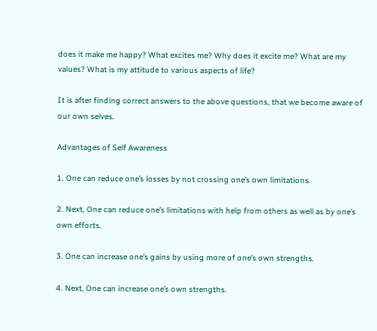does it make me happy? What excites me? Why does it excite me? What are my values? What is my attitude to various aspects of life?

It is after finding correct answers to the above questions, that we become aware of our own selves.

Advantages of Self Awareness

1. One can reduce one’s losses by not crossing one’s own limitations.

2. Next, One can reduce one’s limitations with help from others as well as by one’s own efforts.

3. One can increase one’s gains by using more of one’s own strengths.

4. Next, One can increase one’s own strengths.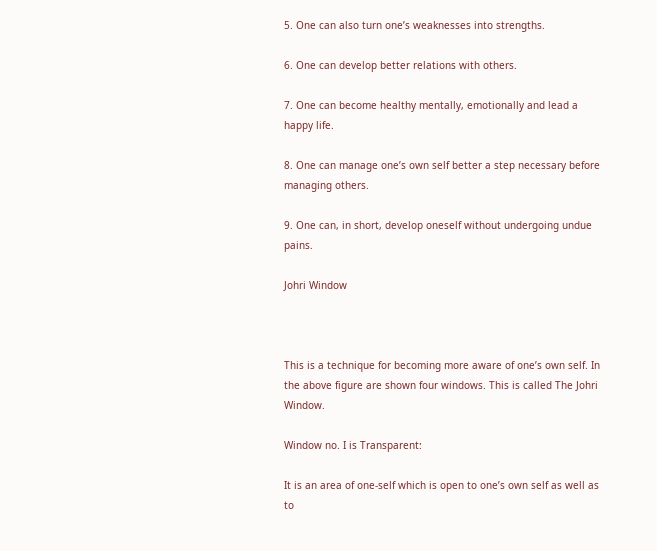5. One can also turn one’s weaknesses into strengths.

6. One can develop better relations with others.

7. One can become healthy mentally, emotionally and lead a happy life.

8. One can manage one’s own self better a step necessary before managing others.

9. One can, in short, develop oneself without undergoing undue pains.

Johri Window



This is a technique for becoming more aware of one’s own self. In the above figure are shown four windows. This is called The Johri Window.

Window no. I is Transparent:

It is an area of one-self which is open to one’s own self as well as to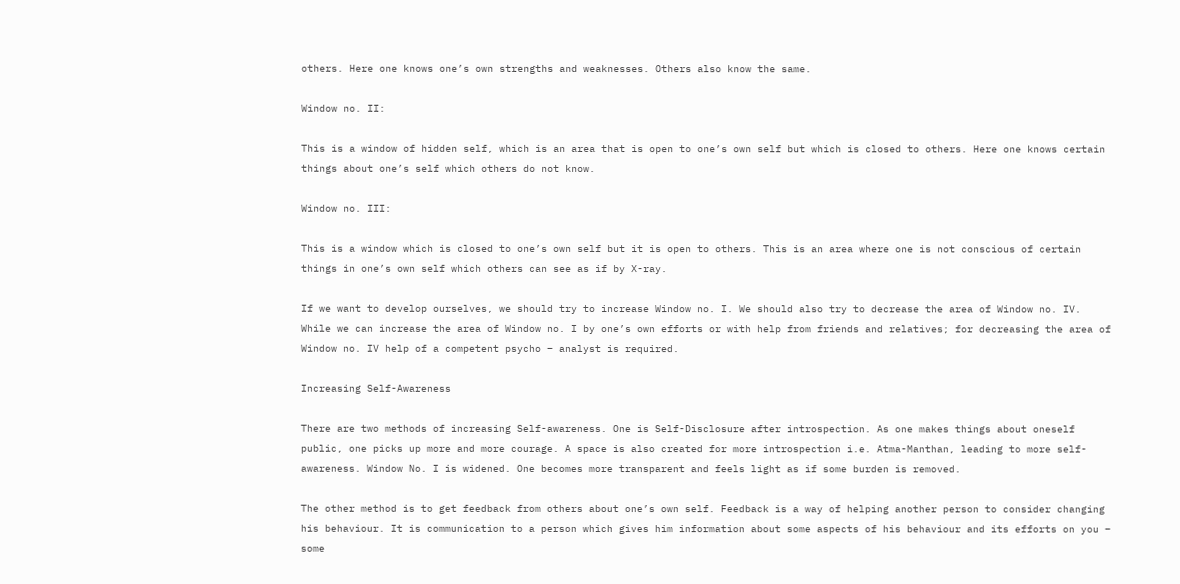others. Here one knows one’s own strengths and weaknesses. Others also know the same.

Window no. II:

This is a window of hidden self, which is an area that is open to one’s own self but which is closed to others. Here one knows certain things about one’s self which others do not know.

Window no. III:

This is a window which is closed to one’s own self but it is open to others. This is an area where one is not conscious of certain things in one’s own self which others can see as if by X-ray.

If we want to develop ourselves, we should try to increase Window no. I. We should also try to decrease the area of Window no. IV. While we can increase the area of Window no. I by one’s own efforts or with help from friends and relatives; for decreasing the area of Window no. IV help of a competent psycho – analyst is required.

Increasing Self-Awareness

There are two methods of increasing Self-awareness. One is Self-Disclosure after introspection. As one makes things about oneself public, one picks up more and more courage. A space is also created for more introspection i.e. Atma-Manthan, leading to more self-awareness. Window No. I is widened. One becomes more transparent and feels light as if some burden is removed.

The other method is to get feedback from others about one’s own self. Feedback is a way of helping another person to consider changing his behaviour. It is communication to a person which gives him information about some aspects of his behaviour and its efforts on you – some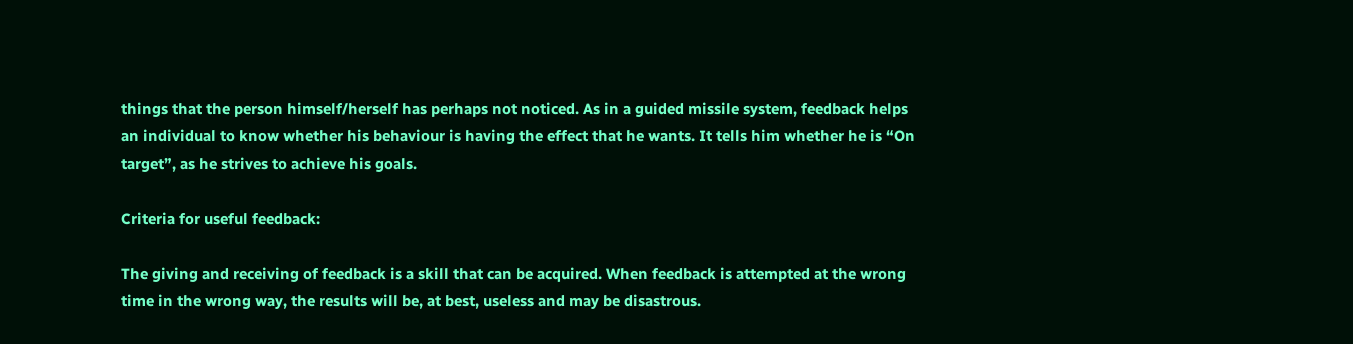things that the person himself/herself has perhaps not noticed. As in a guided missile system, feedback helps an individual to know whether his behaviour is having the effect that he wants. It tells him whether he is “On target”, as he strives to achieve his goals.

Criteria for useful feedback:

The giving and receiving of feedback is a skill that can be acquired. When feedback is attempted at the wrong time in the wrong way, the results will be, at best, useless and may be disastrous.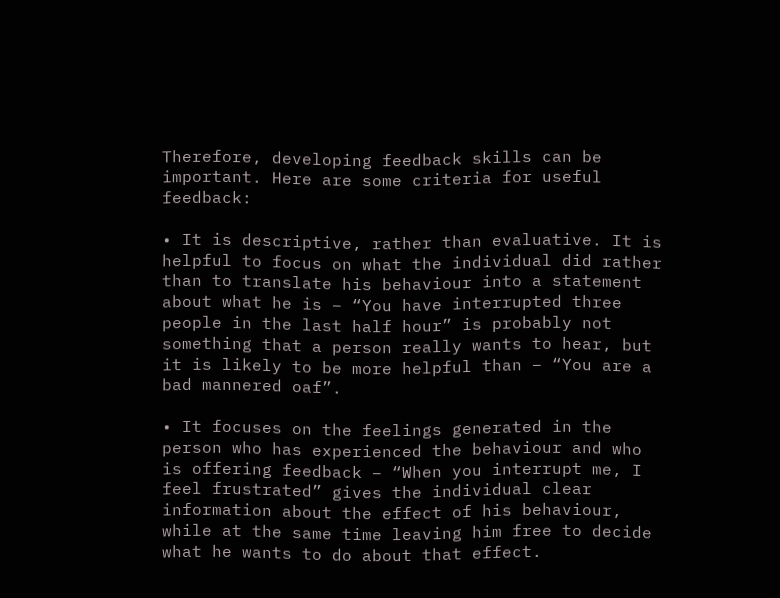Therefore, developing feedback skills can be important. Here are some criteria for useful feedback:

• It is descriptive, rather than evaluative. It is helpful to focus on what the individual did rather than to translate his behaviour into a statement about what he is – “You have interrupted three people in the last half hour” is probably not something that a person really wants to hear, but it is likely to be more helpful than – “You are a bad mannered oaf”.

• It focuses on the feelings generated in the person who has experienced the behaviour and who is offering feedback – “When you interrupt me, I feel frustrated” gives the individual clear information about the effect of his behaviour, while at the same time leaving him free to decide what he wants to do about that effect.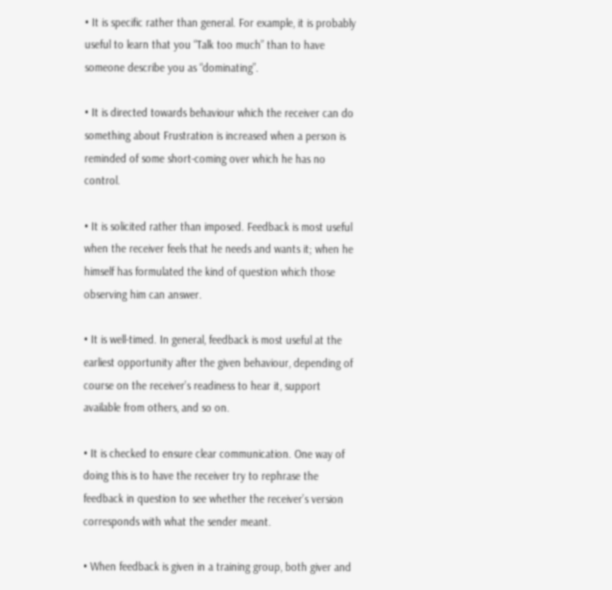• It is specific rather than general. For example, it is probably useful to learn that you “Talk too much” than to have someone describe you as “dominating”.

• It is directed towards behaviour which the receiver can do something about Frustration is increased when a person is reminded of some short-coming over which he has no control.

• It is solicited rather than imposed. Feedback is most useful when the receiver feels that he needs and wants it; when he himself has formulated the kind of question which those observing him can answer.

• It is well-timed. In general, feedback is most useful at the earliest opportunity after the given behaviour, depending of course on the receiver’s readiness to hear it, support available from others, and so on.

• It is checked to ensure clear communication. One way of doing this is to have the receiver try to rephrase the feedback in question to see whether the receiver’s version corresponds with what the sender meant.

• When feedback is given in a training group, both giver and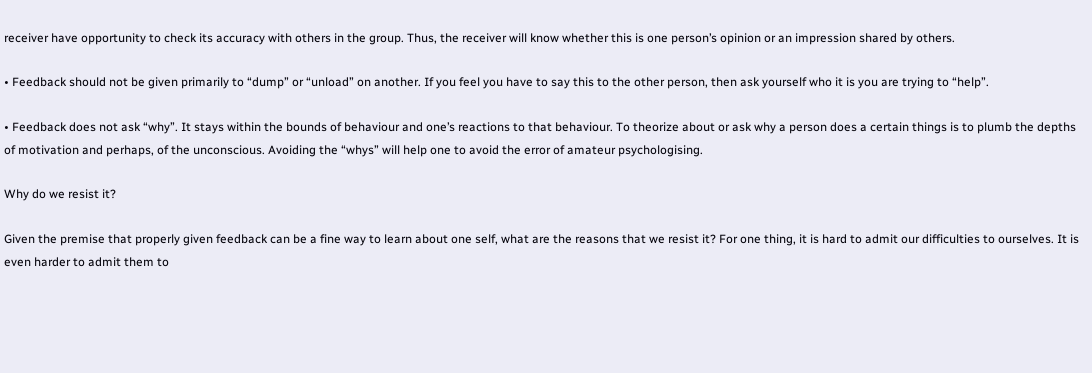receiver have opportunity to check its accuracy with others in the group. Thus, the receiver will know whether this is one person’s opinion or an impression shared by others.

• Feedback should not be given primarily to “dump” or “unload” on another. If you feel you have to say this to the other person, then ask yourself who it is you are trying to “help”.

• Feedback does not ask “why”. It stays within the bounds of behaviour and one’s reactions to that behaviour. To theorize about or ask why a person does a certain things is to plumb the depths of motivation and perhaps, of the unconscious. Avoiding the “whys” will help one to avoid the error of amateur psychologising.

Why do we resist it?

Given the premise that properly given feedback can be a fine way to learn about one self, what are the reasons that we resist it? For one thing, it is hard to admit our difficulties to ourselves. It is even harder to admit them to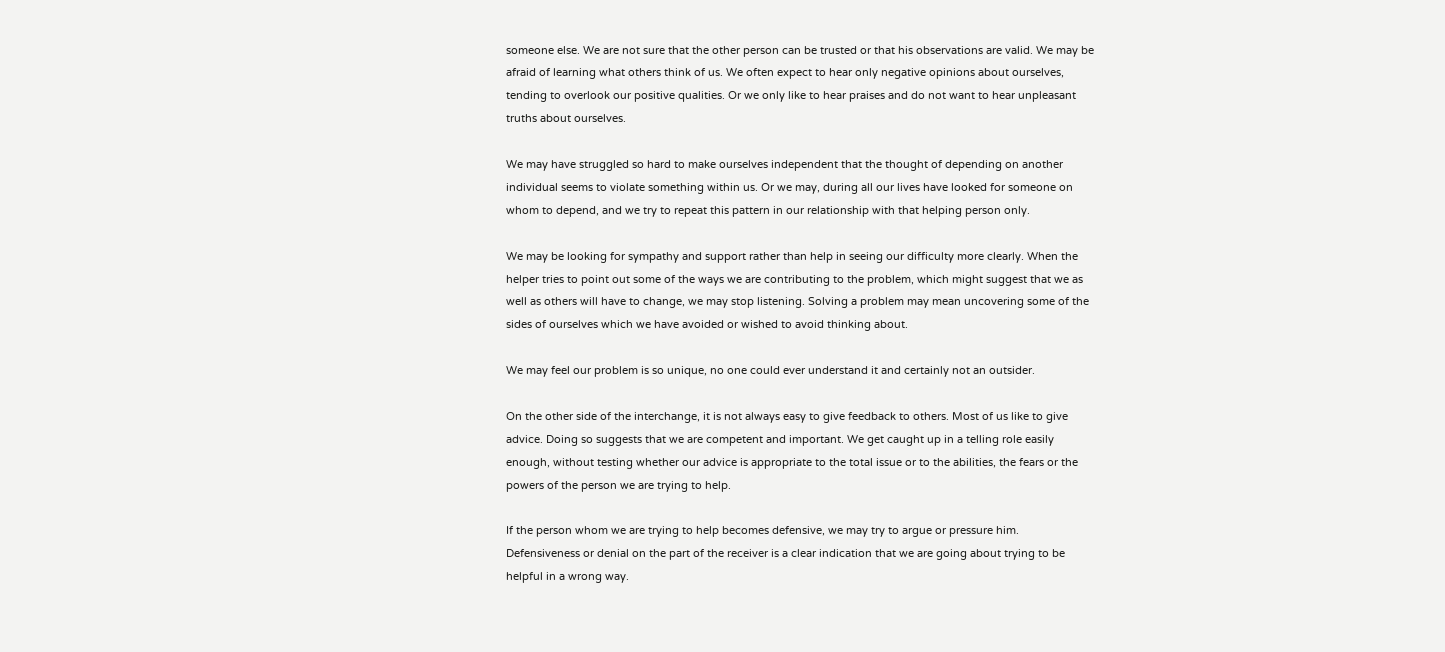someone else. We are not sure that the other person can be trusted or that his observations are valid. We may be afraid of learning what others think of us. We often expect to hear only negative opinions about ourselves, tending to overlook our positive qualities. Or we only like to hear praises and do not want to hear unpleasant truths about ourselves.

We may have struggled so hard to make ourselves independent that the thought of depending on another individual seems to violate something within us. Or we may, during all our lives have looked for someone on whom to depend, and we try to repeat this pattern in our relationship with that helping person only.

We may be looking for sympathy and support rather than help in seeing our difficulty more clearly. When the helper tries to point out some of the ways we are contributing to the problem, which might suggest that we as well as others will have to change, we may stop listening. Solving a problem may mean uncovering some of the sides of ourselves which we have avoided or wished to avoid thinking about.

We may feel our problem is so unique, no one could ever understand it and certainly not an outsider.

On the other side of the interchange, it is not always easy to give feedback to others. Most of us like to give advice. Doing so suggests that we are competent and important. We get caught up in a telling role easily enough, without testing whether our advice is appropriate to the total issue or to the abilities, the fears or the powers of the person we are trying to help.

If the person whom we are trying to help becomes defensive, we may try to argue or pressure him. Defensiveness or denial on the part of the receiver is a clear indication that we are going about trying to be helpful in a wrong way.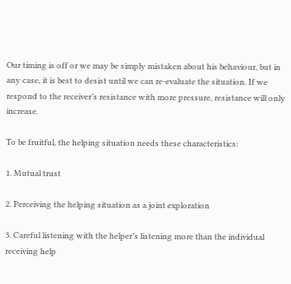Our timing is off or we may be simply mistaken about his behaviour, but in any case, it is best to desist until we can re-evaluate the situation. If we respond to the receiver’s resistance with more pressure, resistance will only increase.

To be fruitful, the helping situation needs these characteristics:

1. Mutual trust

2. Perceiving the helping situation as a joint exploration

3. Careful listening with the helper’s listening more than the individual receiving help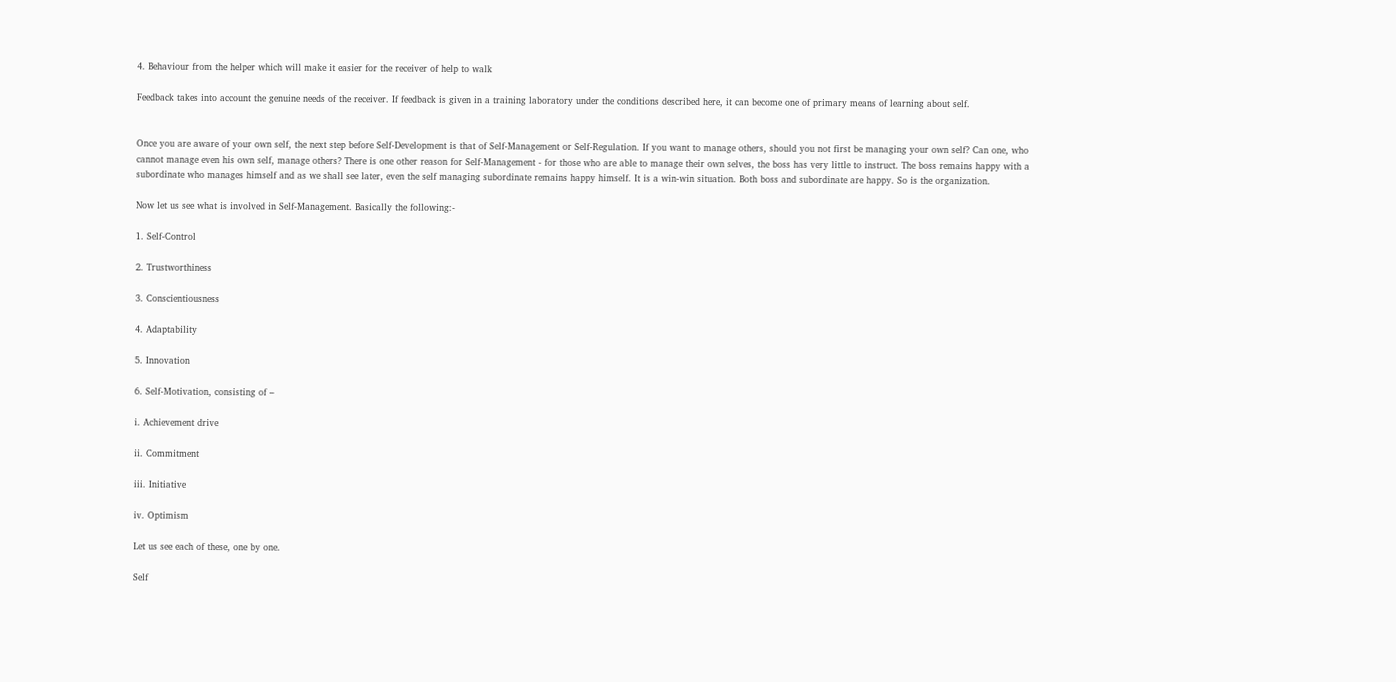4. Behaviour from the helper which will make it easier for the receiver of help to walk

Feedback takes into account the genuine needs of the receiver. If feedback is given in a training laboratory under the conditions described here, it can become one of primary means of learning about self.


Once you are aware of your own self, the next step before Self-Development is that of Self-Management or Self-Regulation. If you want to manage others, should you not first be managing your own self? Can one, who cannot manage even his own self, manage others? There is one other reason for Self-Management - for those who are able to manage their own selves, the boss has very little to instruct. The boss remains happy with a subordinate who manages himself and as we shall see later, even the self managing subordinate remains happy himself. It is a win-win situation. Both boss and subordinate are happy. So is the organization.

Now let us see what is involved in Self-Management. Basically the following:-

1. Self-Control

2. Trustworthiness

3. Conscientiousness

4. Adaptability

5. Innovation

6. Self-Motivation, consisting of –

i. Achievement drive

ii. Commitment

iii. Initiative

iv. Optimism

Let us see each of these, one by one.

Self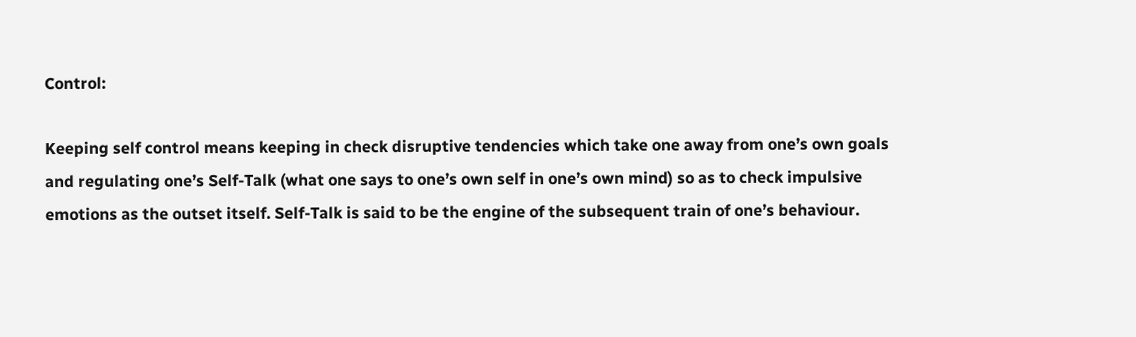Control:

Keeping self control means keeping in check disruptive tendencies which take one away from one’s own goals and regulating one’s Self-Talk (what one says to one’s own self in one’s own mind) so as to check impulsive emotions as the outset itself. Self-Talk is said to be the engine of the subsequent train of one’s behaviour.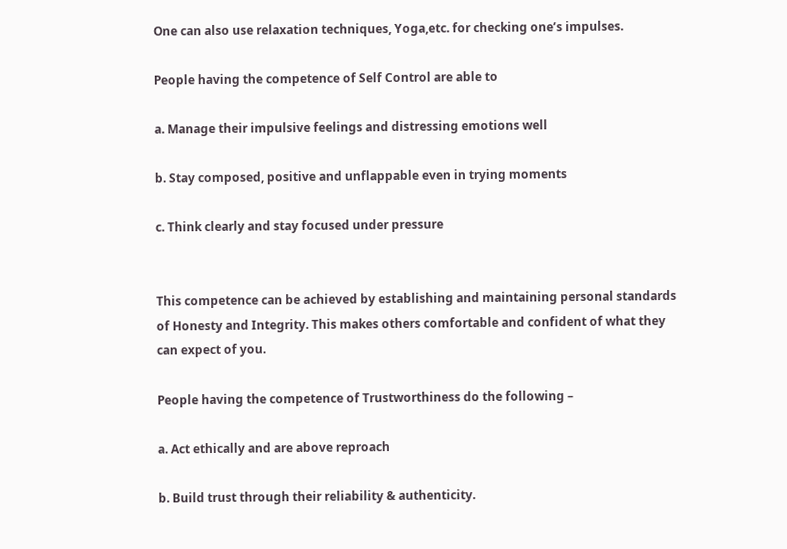One can also use relaxation techniques, Yoga,etc. for checking one’s impulses.

People having the competence of Self Control are able to

a. Manage their impulsive feelings and distressing emotions well

b. Stay composed, positive and unflappable even in trying moments

c. Think clearly and stay focused under pressure


This competence can be achieved by establishing and maintaining personal standards of Honesty and Integrity. This makes others comfortable and confident of what they can expect of you.

People having the competence of Trustworthiness do the following –

a. Act ethically and are above reproach

b. Build trust through their reliability & authenticity.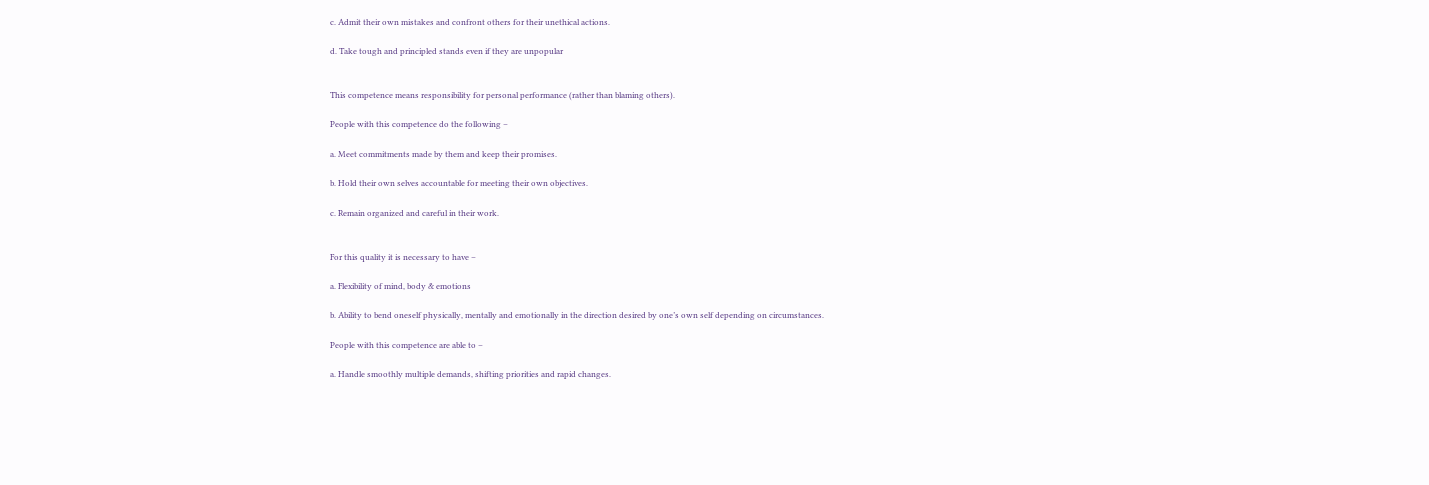c. Admit their own mistakes and confront others for their unethical actions.

d. Take tough and principled stands even if they are unpopular


This competence means responsibility for personal performance (rather than blaming others).

People with this competence do the following –

a. Meet commitments made by them and keep their promises.

b. Hold their own selves accountable for meeting their own objectives.

c. Remain organized and careful in their work.


For this quality it is necessary to have –

a. Flexibility of mind, body & emotions

b. Ability to bend oneself physically, mentally and emotionally in the direction desired by one’s own self depending on circumstances.

People with this competence are able to –

a. Handle smoothly multiple demands, shifting priorities and rapid changes.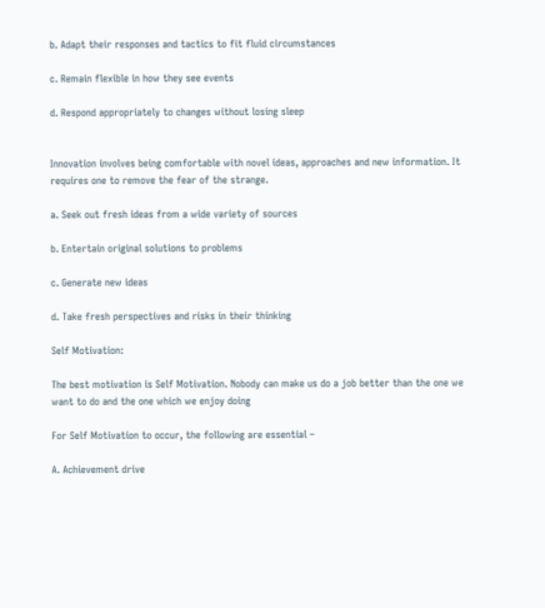b. Adapt their responses and tactics to fit fluid circumstances

c. Remain flexible in how they see events

d. Respond appropriately to changes without losing sleep


Innovation involves being comfortable with novel ideas, approaches and new information. It requires one to remove the fear of the strange.

a. Seek out fresh ideas from a wide variety of sources

b. Entertain original solutions to problems

c. Generate new ideas

d. Take fresh perspectives and risks in their thinking

Self Motivation:

The best motivation is Self Motivation. Nobody can make us do a job better than the one we want to do and the one which we enjoy doing

For Self Motivation to occur, the following are essential –

A. Achievement drive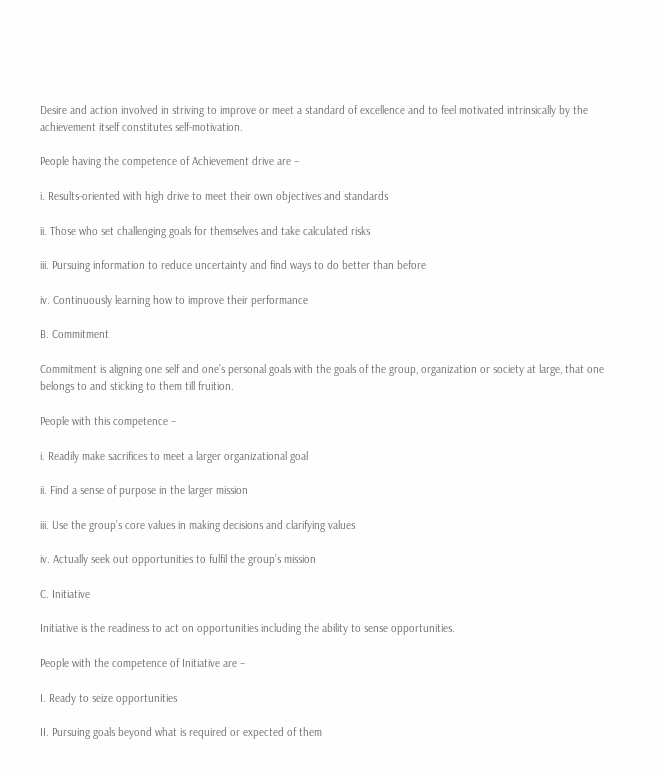Desire and action involved in striving to improve or meet a standard of excellence and to feel motivated intrinsically by the achievement itself constitutes self-motivation.

People having the competence of Achievement drive are –

i. Results-oriented with high drive to meet their own objectives and standards

ii. Those who set challenging goals for themselves and take calculated risks

iii. Pursuing information to reduce uncertainty and find ways to do better than before

iv. Continuously learning how to improve their performance

B. Commitment

Commitment is aligning one self and one’s personal goals with the goals of the group, organization or society at large, that one belongs to and sticking to them till fruition.

People with this competence –

i. Readily make sacrifices to meet a larger organizational goal

ii. Find a sense of purpose in the larger mission

iii. Use the group’s core values in making decisions and clarifying values

iv. Actually seek out opportunities to fulfil the group’s mission

C. Initiative

Initiative is the readiness to act on opportunities including the ability to sense opportunities.

People with the competence of Initiative are –

I. Ready to seize opportunities

II. Pursuing goals beyond what is required or expected of them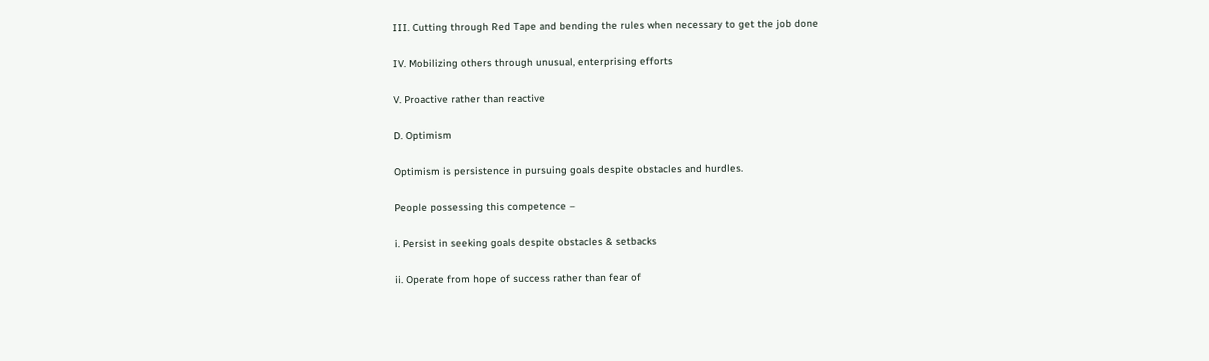III. Cutting through Red Tape and bending the rules when necessary to get the job done

IV. Mobilizing others through unusual, enterprising efforts

V. Proactive rather than reactive

D. Optimism

Optimism is persistence in pursuing goals despite obstacles and hurdles.

People possessing this competence –

i. Persist in seeking goals despite obstacles & setbacks

ii. Operate from hope of success rather than fear of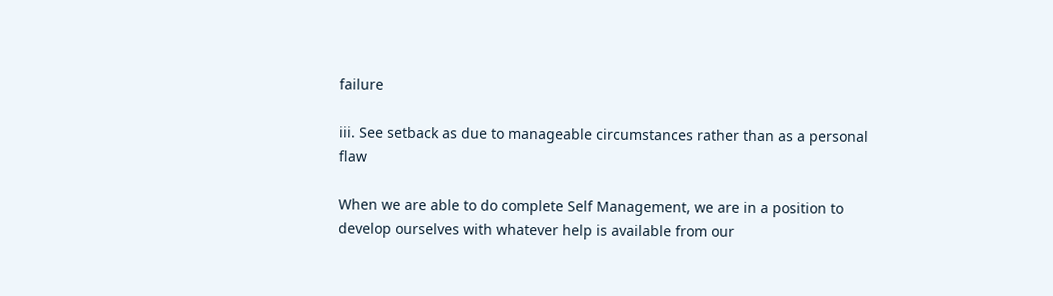failure

iii. See setback as due to manageable circumstances rather than as a personal flaw

When we are able to do complete Self Management, we are in a position to develop ourselves with whatever help is available from our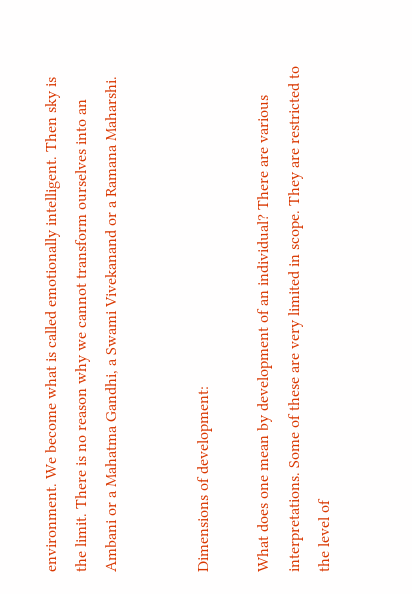environment. We become what is called emotionally intelligent. Then sky is the limit. There is no reason why we cannot transform ourselves into an Ambani or a Mahatma Gandhi, a Swami Vivekanand or a Ramana Maharshi.


Dimensions of development:

What does one mean by development of an individual? There are various interpretations. Some of these are very limited in scope. They are restricted to the level of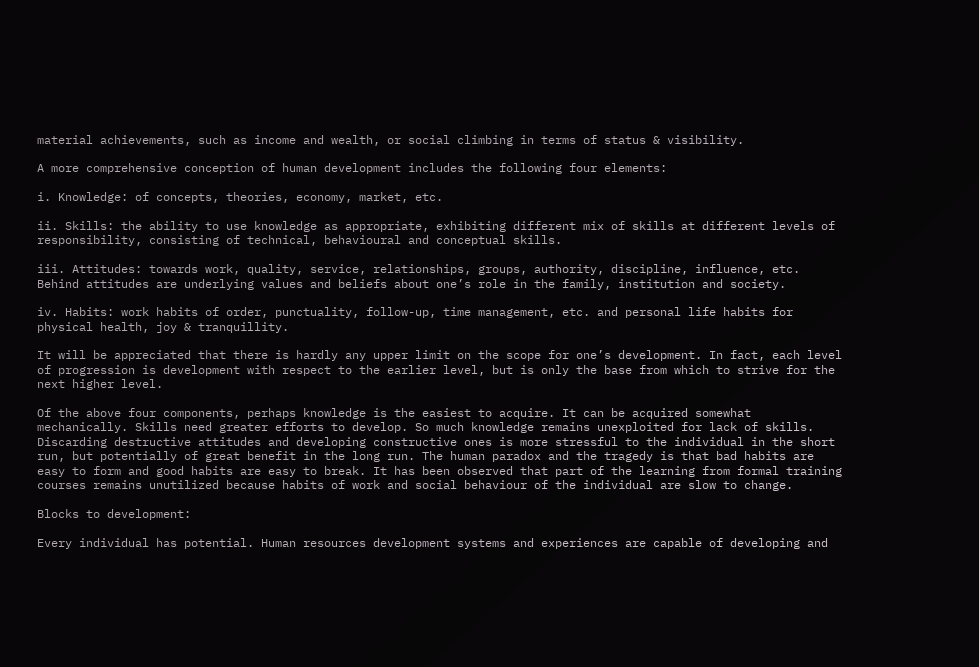material achievements, such as income and wealth, or social climbing in terms of status & visibility.

A more comprehensive conception of human development includes the following four elements:

i. Knowledge: of concepts, theories, economy, market, etc.

ii. Skills: the ability to use knowledge as appropriate, exhibiting different mix of skills at different levels of responsibility, consisting of technical, behavioural and conceptual skills.

iii. Attitudes: towards work, quality, service, relationships, groups, authority, discipline, influence, etc. Behind attitudes are underlying values and beliefs about one’s role in the family, institution and society.

iv. Habits: work habits of order, punctuality, follow-up, time management, etc. and personal life habits for physical health, joy & tranquillity.

It will be appreciated that there is hardly any upper limit on the scope for one’s development. In fact, each level of progression is development with respect to the earlier level, but is only the base from which to strive for the next higher level.

Of the above four components, perhaps knowledge is the easiest to acquire. It can be acquired somewhat mechanically. Skills need greater efforts to develop. So much knowledge remains unexploited for lack of skills. Discarding destructive attitudes and developing constructive ones is more stressful to the individual in the short run, but potentially of great benefit in the long run. The human paradox and the tragedy is that bad habits are easy to form and good habits are easy to break. It has been observed that part of the learning from formal training courses remains unutilized because habits of work and social behaviour of the individual are slow to change.

Blocks to development:

Every individual has potential. Human resources development systems and experiences are capable of developing and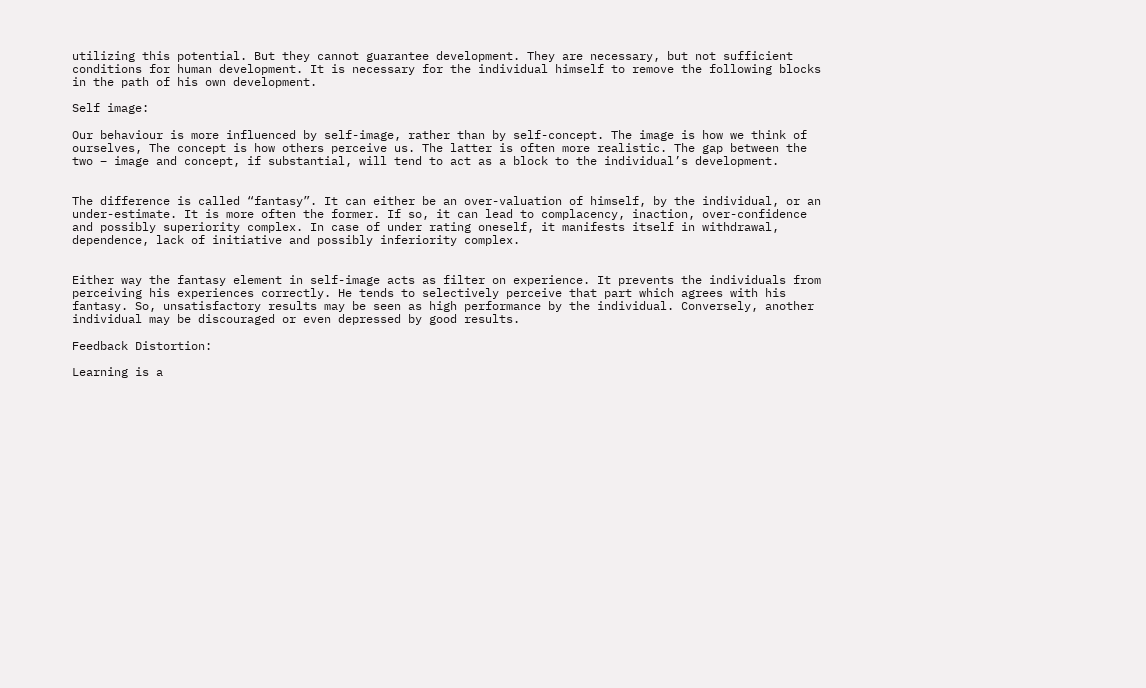utilizing this potential. But they cannot guarantee development. They are necessary, but not sufficient conditions for human development. It is necessary for the individual himself to remove the following blocks in the path of his own development.

Self image:

Our behaviour is more influenced by self-image, rather than by self-concept. The image is how we think of ourselves, The concept is how others perceive us. The latter is often more realistic. The gap between the two – image and concept, if substantial, will tend to act as a block to the individual’s development.


The difference is called “fantasy”. It can either be an over-valuation of himself, by the individual, or an under-estimate. It is more often the former. If so, it can lead to complacency, inaction, over-confidence and possibly superiority complex. In case of under rating oneself, it manifests itself in withdrawal, dependence, lack of initiative and possibly inferiority complex.


Either way the fantasy element in self-image acts as filter on experience. It prevents the individuals from perceiving his experiences correctly. He tends to selectively perceive that part which agrees with his fantasy. So, unsatisfactory results may be seen as high performance by the individual. Conversely, another individual may be discouraged or even depressed by good results.

Feedback Distortion:

Learning is a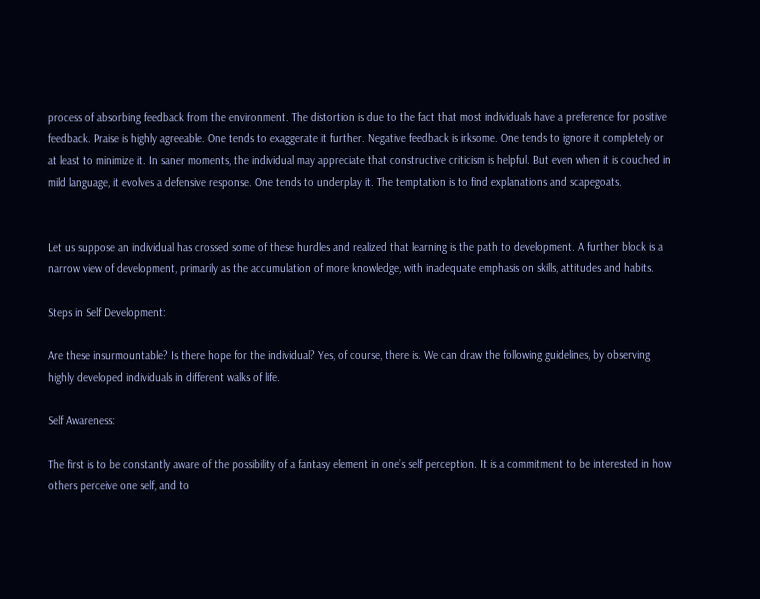process of absorbing feedback from the environment. The distortion is due to the fact that most individuals have a preference for positive feedback. Praise is highly agreeable. One tends to exaggerate it further. Negative feedback is irksome. One tends to ignore it completely or at least to minimize it. In saner moments, the individual may appreciate that constructive criticism is helpful. But even when it is couched in mild language, it evolves a defensive response. One tends to underplay it. The temptation is to find explanations and scapegoats.


Let us suppose an individual has crossed some of these hurdles and realized that learning is the path to development. A further block is a narrow view of development, primarily as the accumulation of more knowledge, with inadequate emphasis on skills, attitudes and habits.

Steps in Self Development:

Are these insurmountable? Is there hope for the individual? Yes, of course, there is. We can draw the following guidelines, by observing highly developed individuals in different walks of life.

Self Awareness:

The first is to be constantly aware of the possibility of a fantasy element in one’s self perception. It is a commitment to be interested in how others perceive one self, and to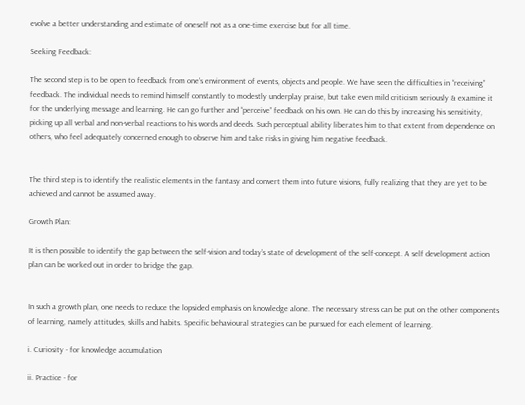evolve a better understanding and estimate of oneself not as a one-time exercise but for all time.

Seeking Feedback:

The second step is to be open to feedback from one’s environment of events, objects and people. We have seen the difficulties in “receiving” feedback. The individual needs to remind himself constantly to modestly underplay praise, but take even mild criticism seriously & examine it for the underlying message and learning. He can go further and “perceive” feedback on his own. He can do this by increasing his sensitivity, picking up all verbal and non-verbal reactions to his words and deeds. Such perceptual ability liberates him to that extent from dependence on others, who feel adequately concerned enough to observe him and take risks in giving him negative feedback.


The third step is to identify the realistic elements in the fantasy and convert them into future visions, fully realizing that they are yet to be achieved and cannot be assumed away.

Growth Plan:

It is then possible to identify the gap between the self-vision and today’s state of development of the self-concept. A self development action plan can be worked out in order to bridge the gap.


In such a growth plan, one needs to reduce the lopsided emphasis on knowledge alone. The necessary stress can be put on the other components of learning, namely attitudes, skills and habits. Specific behavioural strategies can be pursued for each element of learning.

i. Curiosity - for knowledge accumulation

ii. Practice - for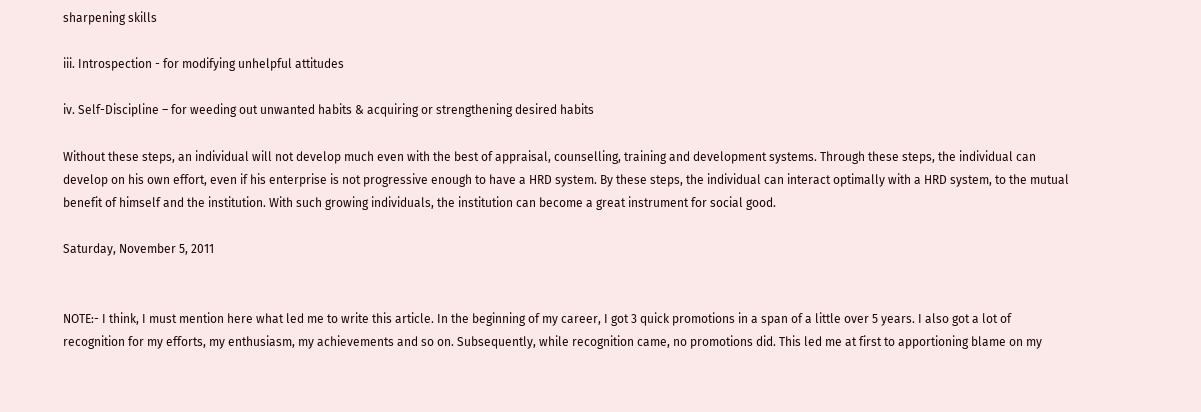sharpening skills

iii. Introspection - for modifying unhelpful attitudes

iv. Self-Discipline – for weeding out unwanted habits & acquiring or strengthening desired habits

Without these steps, an individual will not develop much even with the best of appraisal, counselling, training and development systems. Through these steps, the individual can develop on his own effort, even if his enterprise is not progressive enough to have a HRD system. By these steps, the individual can interact optimally with a HRD system, to the mutual benefit of himself and the institution. With such growing individuals, the institution can become a great instrument for social good.

Saturday, November 5, 2011


NOTE:- I think, I must mention here what led me to write this article. In the beginning of my career, I got 3 quick promotions in a span of a little over 5 years. I also got a lot of recognition for my efforts, my enthusiasm, my achievements and so on. Subsequently, while recognition came, no promotions did. This led me at first to apportioning blame on my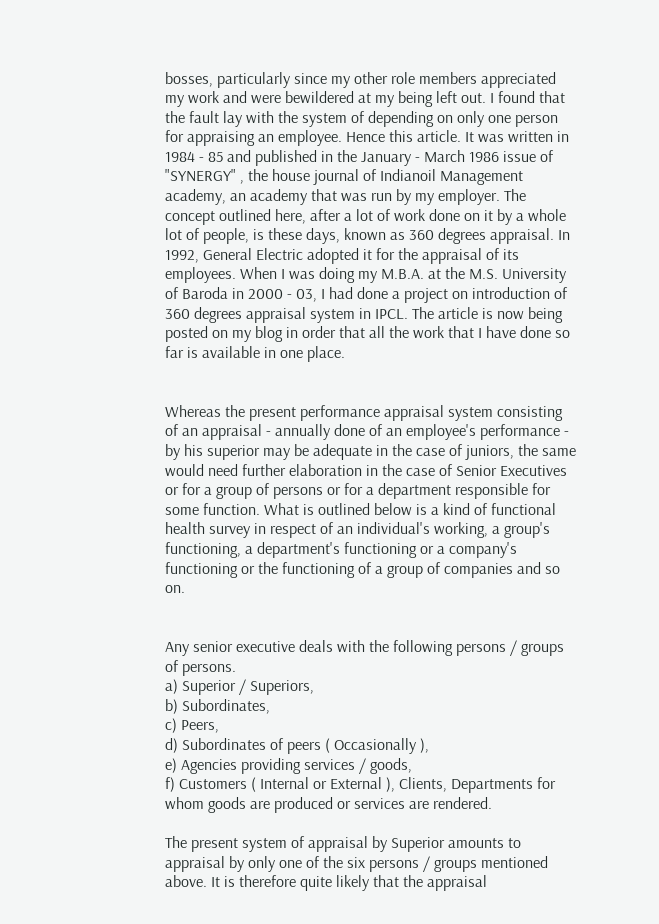bosses, particularly since my other role members appreciated my work and were bewildered at my being left out. I found that the fault lay with the system of depending on only one person for appraising an employee. Hence this article. It was written in 1984 - 85 and published in the January - March 1986 issue of "SYNERGY" , the house journal of Indianoil Management academy, an academy that was run by my employer. The concept outlined here, after a lot of work done on it by a whole lot of people, is these days, known as 360 degrees appraisal. In 1992, General Electric adopted it for the appraisal of its employees. When I was doing my M.B.A. at the M.S. University of Baroda in 2000 - 03, I had done a project on introduction of 360 degrees appraisal system in IPCL. The article is now being posted on my blog in order that all the work that I have done so far is available in one place.


Whereas the present performance appraisal system consisting of an appraisal - annually done of an employee's performance - by his superior may be adequate in the case of juniors, the same would need further elaboration in the case of Senior Executives or for a group of persons or for a department responsible for some function. What is outlined below is a kind of functional health survey in respect of an individual's working, a group's functioning, a department's functioning or a company's functioning or the functioning of a group of companies and so on.


Any senior executive deals with the following persons / groups of persons.
a) Superior / Superiors,
b) Subordinates,
c) Peers,
d) Subordinates of peers ( Occasionally ),
e) Agencies providing services / goods,
f) Customers ( Internal or External ), Clients, Departments for whom goods are produced or services are rendered.

The present system of appraisal by Superior amounts to appraisal by only one of the six persons / groups mentioned above. It is therefore quite likely that the appraisal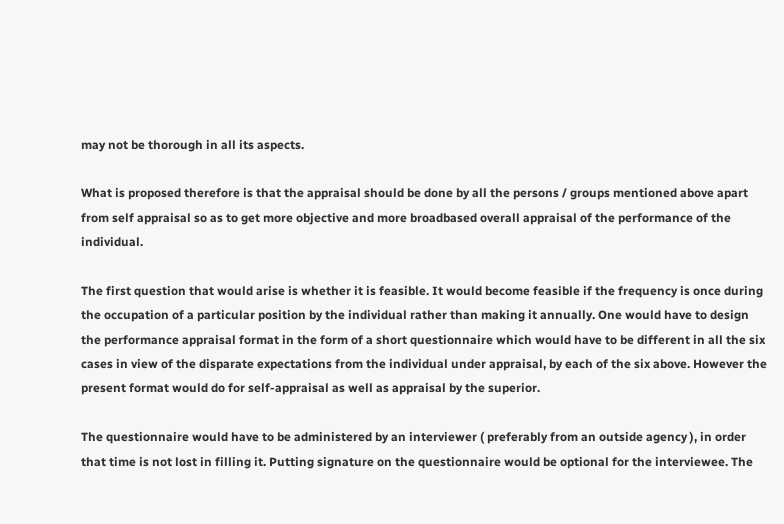may not be thorough in all its aspects.

What is proposed therefore is that the appraisal should be done by all the persons / groups mentioned above apart from self appraisal so as to get more objective and more broadbased overall appraisal of the performance of the individual.

The first question that would arise is whether it is feasible. It would become feasible if the frequency is once during the occupation of a particular position by the individual rather than making it annually. One would have to design the performance appraisal format in the form of a short questionnaire which would have to be different in all the six cases in view of the disparate expectations from the individual under appraisal, by each of the six above. However the present format would do for self-appraisal as well as appraisal by the superior.

The questionnaire would have to be administered by an interviewer ( preferably from an outside agency ), in order that time is not lost in filling it. Putting signature on the questionnaire would be optional for the interviewee. The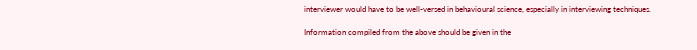interviewer would have to be well-versed in behavioural science, especially in interviewing techniques.

Information compiled from the above should be given in the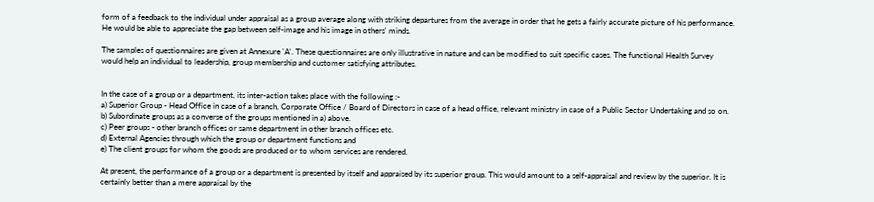form of a feedback to the individual under appraisal as a group average along with striking departures from the average in order that he gets a fairly accurate picture of his performance. He would be able to appreciate the gap between self-image and his image in others' minds.

The samples of questionnaires are given at Annexure 'A'. These questionnaires are only illustrative in nature and can be modified to suit specific cases. The functional Health Survey would help an individual to leadership, group membership and customer satisfying attributes.


In the case of a group or a department, its inter-action takes place with the following :-
a) Superior Group - Head Office in case of a branch, Corporate Office / Board of Directors in case of a head office, relevant ministry in case of a Public Sector Undertaking and so on.
b) Subordinate groups as a converse of the groups mentioned in a) above.
c) Peer groups - other branch offices or same department in other branch offices etc.
d) External Agencies through which the group or department functions and
e) The client groups for whom the goods are produced or to whom services are rendered.

At present, the performance of a group or a department is presented by itself and appraised by its superior group. This would amount to a self-appraisal and review by the superior. It is certainly better than a mere appraisal by the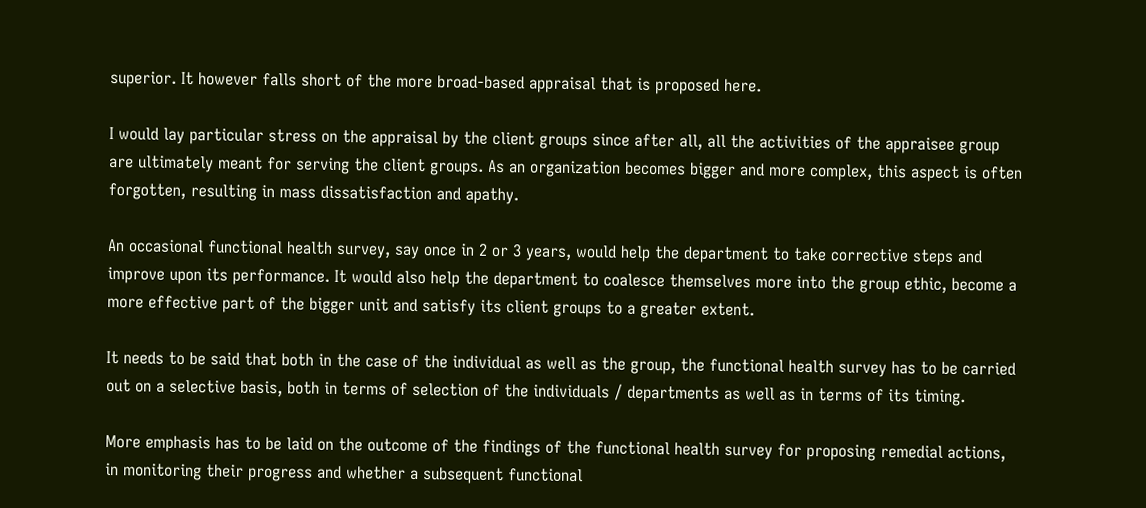superior. It however falls short of the more broad-based appraisal that is proposed here.

I would lay particular stress on the appraisal by the client groups since after all, all the activities of the appraisee group are ultimately meant for serving the client groups. As an organization becomes bigger and more complex, this aspect is often forgotten, resulting in mass dissatisfaction and apathy.

An occasional functional health survey, say once in 2 or 3 years, would help the department to take corrective steps and improve upon its performance. It would also help the department to coalesce themselves more into the group ethic, become a more effective part of the bigger unit and satisfy its client groups to a greater extent.

It needs to be said that both in the case of the individual as well as the group, the functional health survey has to be carried out on a selective basis, both in terms of selection of the individuals / departments as well as in terms of its timing.

More emphasis has to be laid on the outcome of the findings of the functional health survey for proposing remedial actions, in monitoring their progress and whether a subsequent functional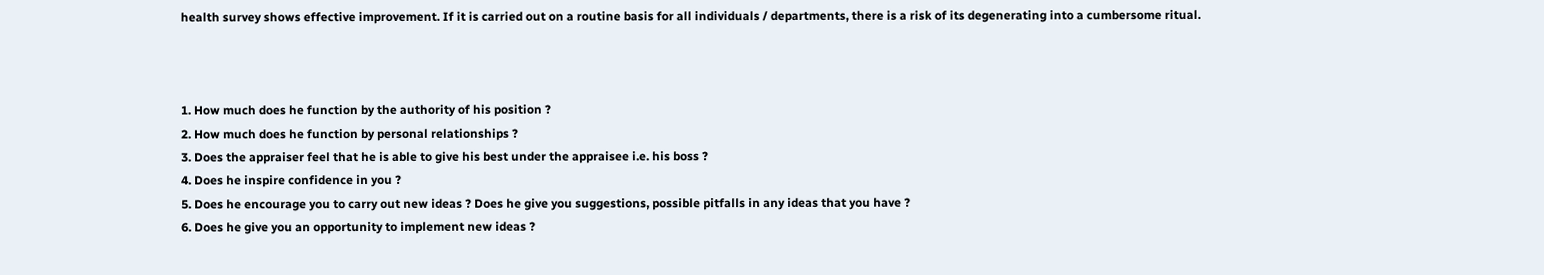health survey shows effective improvement. If it is carried out on a routine basis for all individuals / departments, there is a risk of its degenerating into a cumbersome ritual.



1. How much does he function by the authority of his position ?
2. How much does he function by personal relationships ?
3. Does the appraiser feel that he is able to give his best under the appraisee i.e. his boss ?
4. Does he inspire confidence in you ?
5. Does he encourage you to carry out new ideas ? Does he give you suggestions, possible pitfalls in any ideas that you have ?
6. Does he give you an opportunity to implement new ideas ?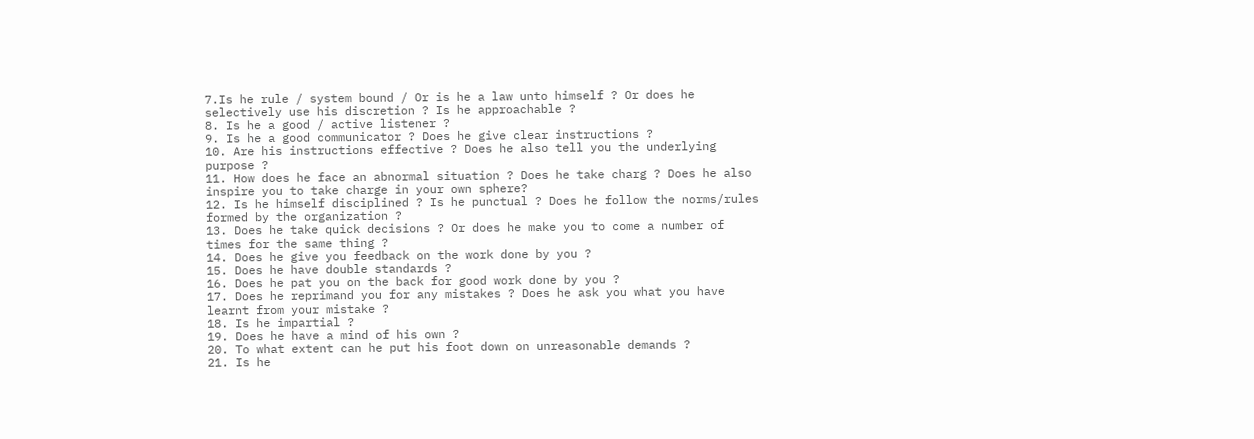7.Is he rule / system bound / Or is he a law unto himself ? Or does he selectively use his discretion ? Is he approachable ?
8. Is he a good / active listener ?
9. Is he a good communicator ? Does he give clear instructions ?
10. Are his instructions effective ? Does he also tell you the underlying purpose ?
11. How does he face an abnormal situation ? Does he take charg ? Does he also inspire you to take charge in your own sphere?
12. Is he himself disciplined ? Is he punctual ? Does he follow the norms/rules formed by the organization ?
13. Does he take quick decisions ? Or does he make you to come a number of times for the same thing ?
14. Does he give you feedback on the work done by you ?
15. Does he have double standards ?
16. Does he pat you on the back for good work done by you ?
17. Does he reprimand you for any mistakes ? Does he ask you what you have learnt from your mistake ?
18. Is he impartial ?
19. Does he have a mind of his own ?
20. To what extent can he put his foot down on unreasonable demands ?
21. Is he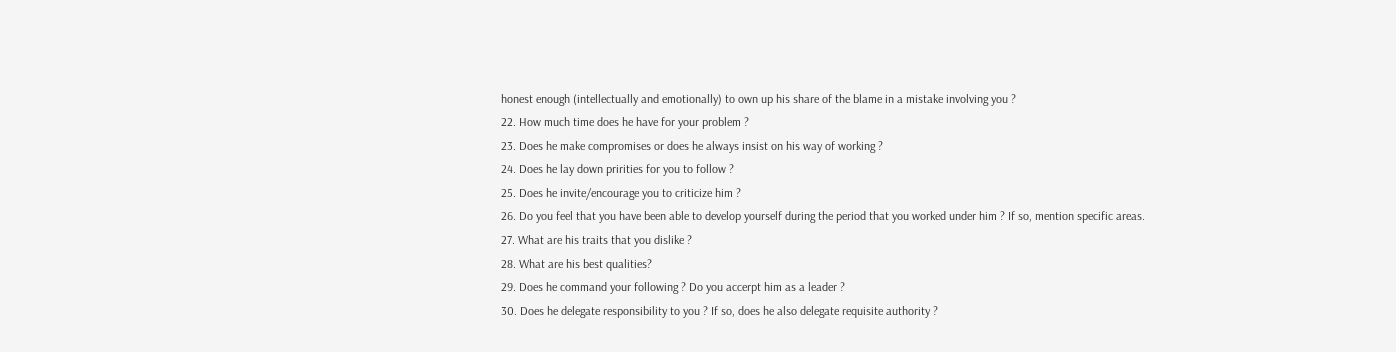honest enough (intellectually and emotionally) to own up his share of the blame in a mistake involving you ?
22. How much time does he have for your problem ?
23. Does he make compromises or does he always insist on his way of working ?
24. Does he lay down pririties for you to follow ?
25. Does he invite/encourage you to criticize him ?
26. Do you feel that you have been able to develop yourself during the period that you worked under him ? If so, mention specific areas.
27. What are his traits that you dislike ?
28. What are his best qualities?
29. Does he command your following ? Do you accerpt him as a leader ?
30. Does he delegate responsibility to you ? If so, does he also delegate requisite authority ?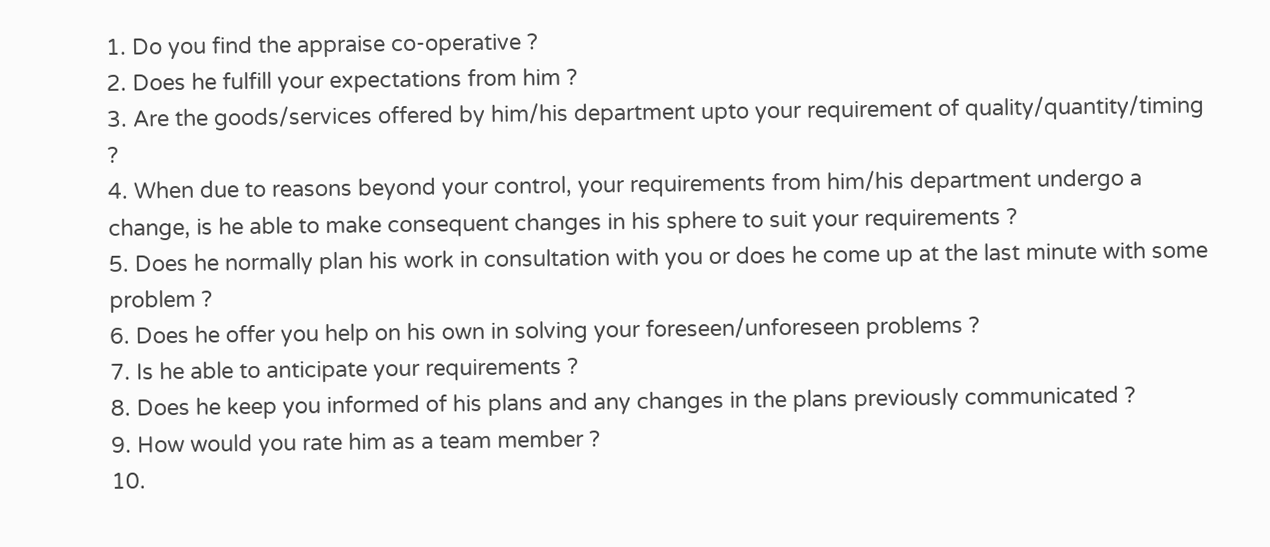1. Do you find the appraise co-operative ?
2. Does he fulfill your expectations from him ?
3. Are the goods/services offered by him/his department upto your requirement of quality/quantity/timing ?
4. When due to reasons beyond your control, your requirements from him/his department undergo a change, is he able to make consequent changes in his sphere to suit your requirements ?
5. Does he normally plan his work in consultation with you or does he come up at the last minute with some problem ?
6. Does he offer you help on his own in solving your foreseen/unforeseen problems ?
7. Is he able to anticipate your requirements ?
8. Does he keep you informed of his plans and any changes in the plans previously communicated ?
9. How would you rate him as a team member ?
10.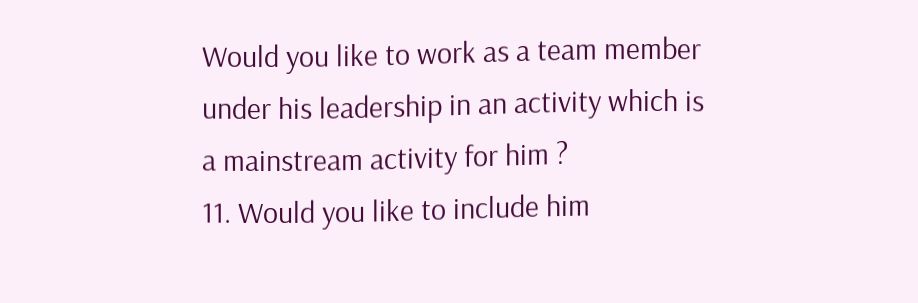Would you like to work as a team member under his leadership in an activity which is a mainstream activity for him ?
11. Would you like to include him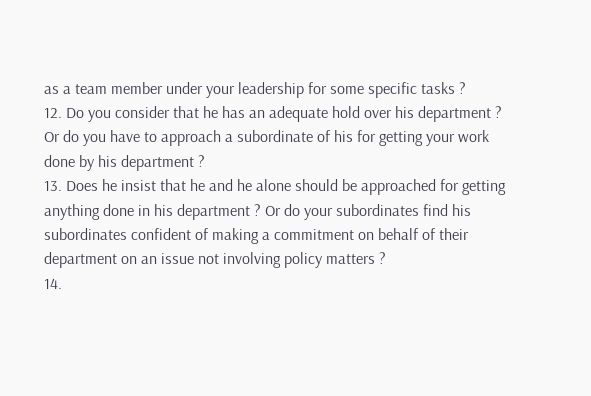as a team member under your leadership for some specific tasks ?
12. Do you consider that he has an adequate hold over his department ? Or do you have to approach a subordinate of his for getting your work done by his department ?
13. Does he insist that he and he alone should be approached for getting anything done in his department ? Or do your subordinates find his subordinates confident of making a commitment on behalf of their department on an issue not involving policy matters ?
14.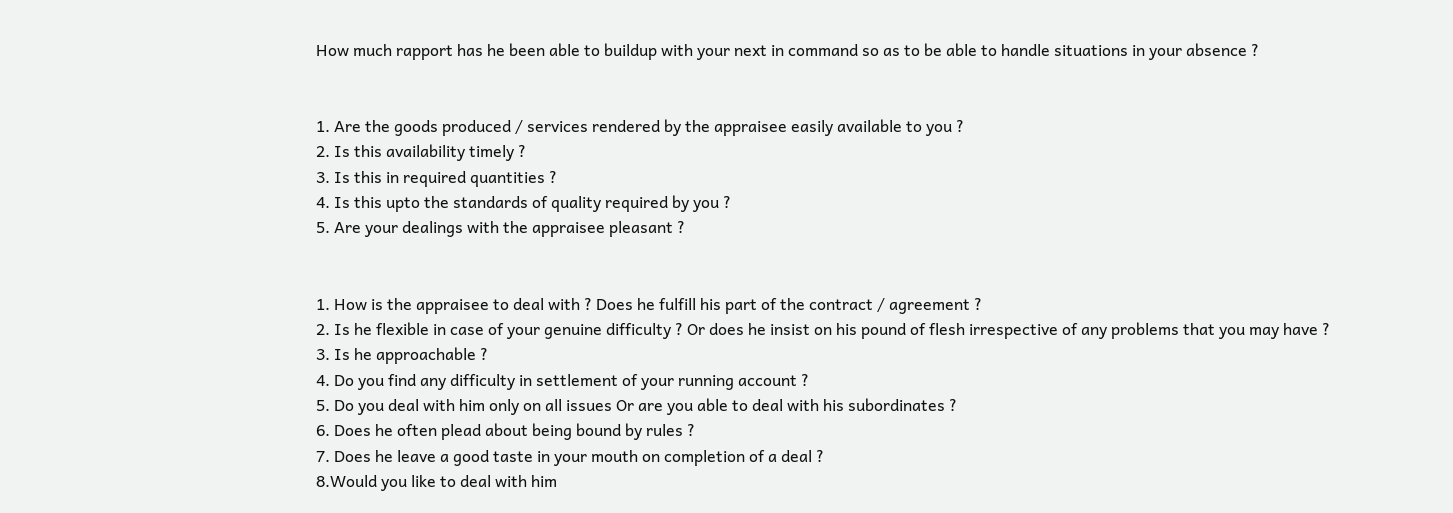How much rapport has he been able to buildup with your next in command so as to be able to handle situations in your absence ?


1. Are the goods produced / services rendered by the appraisee easily available to you ?
2. Is this availability timely ?
3. Is this in required quantities ?
4. Is this upto the standards of quality required by you ?
5. Are your dealings with the appraisee pleasant ?


1. How is the appraisee to deal with ? Does he fulfill his part of the contract / agreement ?
2. Is he flexible in case of your genuine difficulty ? Or does he insist on his pound of flesh irrespective of any problems that you may have ?
3. Is he approachable ?
4. Do you find any difficulty in settlement of your running account ?
5. Do you deal with him only on all issues Or are you able to deal with his subordinates ?
6. Does he often plead about being bound by rules ?
7. Does he leave a good taste in your mouth on completion of a deal ?
8.Would you like to deal with him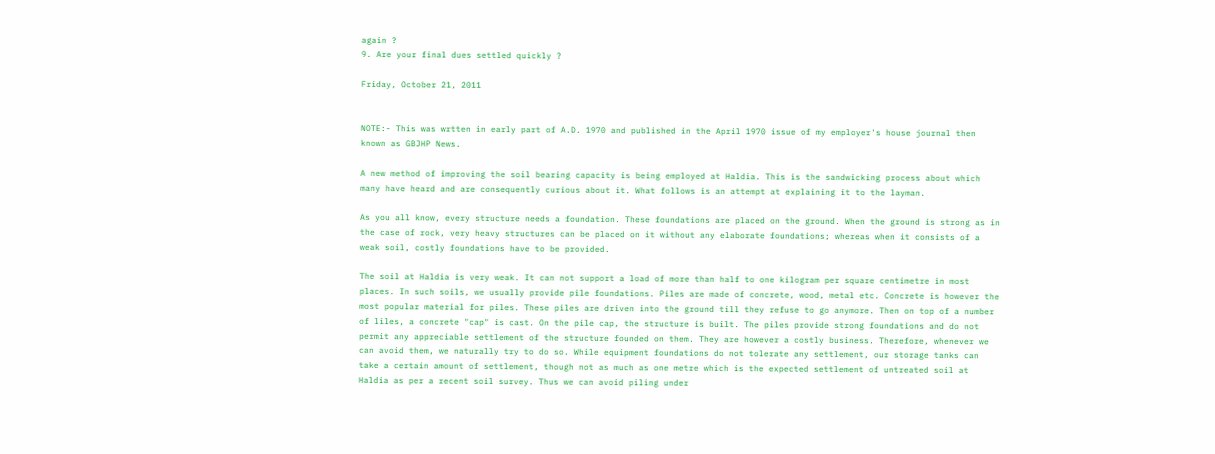again ?
9. Are your final dues settled quickly ?

Friday, October 21, 2011


NOTE:- This was wrtten in early part of A.D. 1970 and published in the April 1970 issue of my employer's house journal then known as GBJHP News.

A new method of improving the soil bearing capacity is being employed at Haldia. This is the sandwicking process about which many have heard and are consequently curious about it. What follows is an attempt at explaining it to the layman.

As you all know, every structure needs a foundation. These foundations are placed on the ground. When the ground is strong as in the case of rock, very heavy structures can be placed on it without any elaborate foundations; whereas when it consists of a weak soil, costly foundations have to be provided.

The soil at Haldia is very weak. It can not support a load of more than half to one kilogram per square centimetre in most places. In such soils, we usually provide pile foundations. Piles are made of concrete, wood, metal etc. Concrete is however the most popular material for piles. These piles are driven into the ground till they refuse to go anymore. Then on top of a number of liles, a concrete "cap" is cast. On the pile cap, the structure is built. The piles provide strong foundations and do not permit any appreciable settlement of the structure founded on them. They are however a costly business. Therefore, whenever we can avoid them, we naturally try to do so. While equipment foundations do not tolerate any settlement, our storage tanks can take a certain amount of settlement, though not as much as one metre which is the expected settlement of untreated soil at Haldia as per a recent soil survey. Thus we can avoid piling under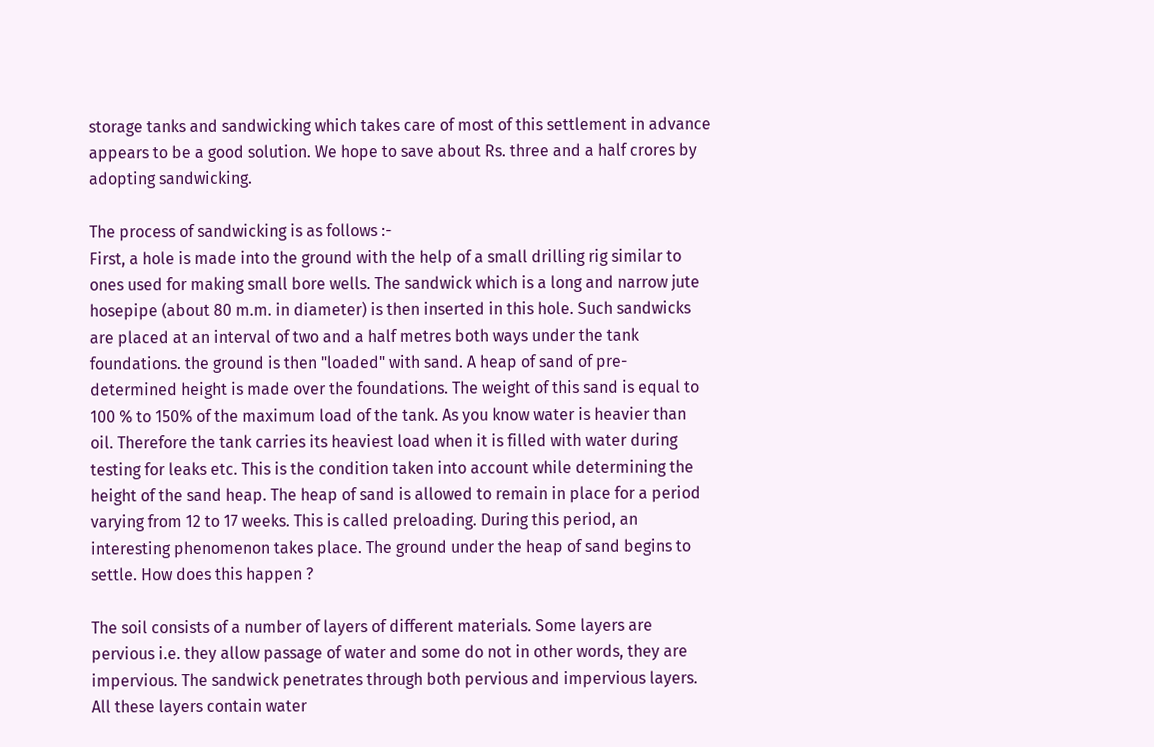storage tanks and sandwicking which takes care of most of this settlement in advance appears to be a good solution. We hope to save about Rs. three and a half crores by adopting sandwicking.

The process of sandwicking is as follows :-
First, a hole is made into the ground with the help of a small drilling rig similar to ones used for making small bore wells. The sandwick which is a long and narrow jute hosepipe (about 80 m.m. in diameter) is then inserted in this hole. Such sandwicks are placed at an interval of two and a half metres both ways under the tank foundations. the ground is then "loaded" with sand. A heap of sand of pre-determined height is made over the foundations. The weight of this sand is equal to 100 % to 150% of the maximum load of the tank. As you know water is heavier than oil. Therefore the tank carries its heaviest load when it is filled with water during testing for leaks etc. This is the condition taken into account while determining the height of the sand heap. The heap of sand is allowed to remain in place for a period varying from 12 to 17 weeks. This is called preloading. During this period, an interesting phenomenon takes place. The ground under the heap of sand begins to settle. How does this happen ?

The soil consists of a number of layers of different materials. Some layers are pervious i.e. they allow passage of water and some do not in other words, they are impervious. The sandwick penetrates through both pervious and impervious layers. All these layers contain water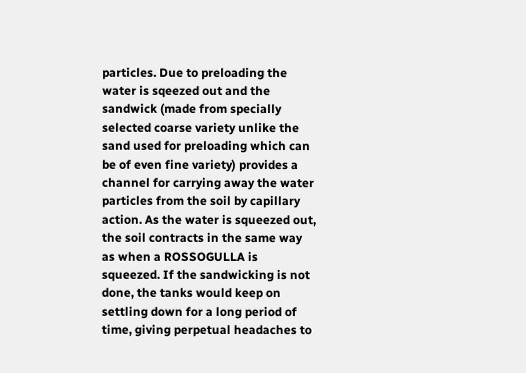particles. Due to preloading the water is sqeezed out and the sandwick (made from specially selected coarse variety unlike the sand used for preloading which can be of even fine variety) provides a channel for carrying away the water particles from the soil by capillary action. As the water is squeezed out, the soil contracts in the same way as when a ROSSOGULLA is squeezed. If the sandwicking is not done, the tanks would keep on settling down for a long period of time, giving perpetual headaches to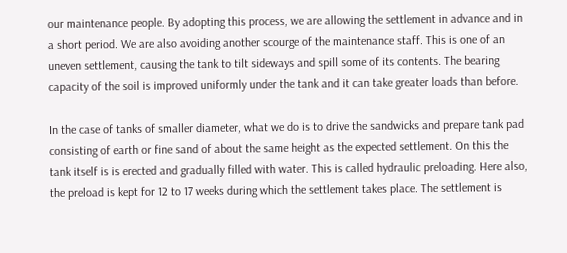our maintenance people. By adopting this process, we are allowing the settlement in advance and in a short period. We are also avoiding another scourge of the maintenance staff. This is one of an uneven settlement, causing the tank to tilt sideways and spill some of its contents. The bearing capacity of the soil is improved uniformly under the tank and it can take greater loads than before.

In the case of tanks of smaller diameter, what we do is to drive the sandwicks and prepare tank pad consisting of earth or fine sand of about the same height as the expected settlement. On this the tank itself is is erected and gradually filled with water. This is called hydraulic preloading. Here also, the preload is kept for 12 to 17 weeks during which the settlement takes place. The settlement is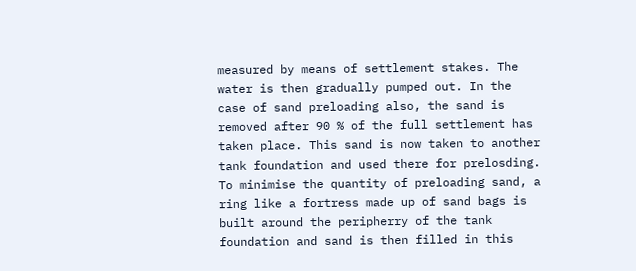measured by means of settlement stakes. The water is then gradually pumped out. In the case of sand preloading also, the sand is removed after 90 % of the full settlement has taken place. This sand is now taken to another tank foundation and used there for prelosding. To minimise the quantity of preloading sand, a ring like a fortress made up of sand bags is built around the peripherry of the tank foundation and sand is then filled in this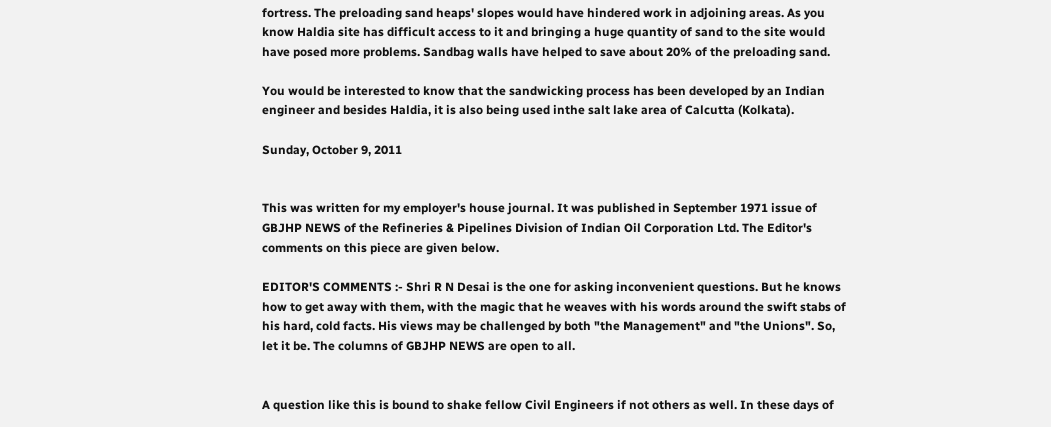fortress. The preloading sand heaps' slopes would have hindered work in adjoining areas. As you know Haldia site has difficult access to it and bringing a huge quantity of sand to the site would have posed more problems. Sandbag walls have helped to save about 20% of the preloading sand.

You would be interested to know that the sandwicking process has been developed by an Indian engineer and besides Haldia, it is also being used inthe salt lake area of Calcutta (Kolkata).

Sunday, October 9, 2011


This was written for my employer's house journal. It was published in September 1971 issue of GBJHP NEWS of the Refineries & Pipelines Division of Indian Oil Corporation Ltd. The Editor's comments on this piece are given below.

EDITOR'S COMMENTS :- Shri R N Desai is the one for asking inconvenient questions. But he knows how to get away with them, with the magic that he weaves with his words around the swift stabs of his hard, cold facts. His views may be challenged by both "the Management" and "the Unions". So, let it be. The columns of GBJHP NEWS are open to all.


A question like this is bound to shake fellow Civil Engineers if not others as well. In these days of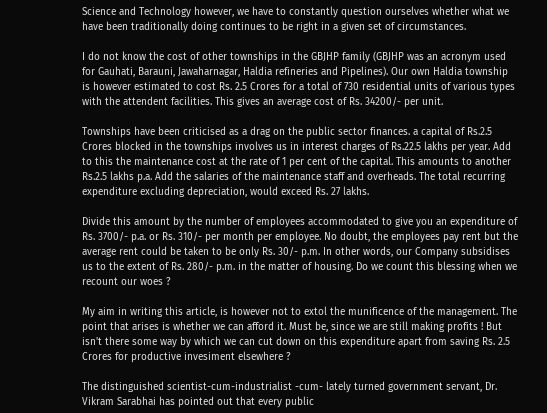Science and Technology however, we have to constantly question ourselves whether what we have been traditionally doing continues to be right in a given set of circumstances.

I do not know the cost of other townships in the GBJHP family (GBJHP was an acronym used for Gauhati, Barauni, Jawaharnagar, Haldia refineries and Pipelines). Our own Haldia township is however estimated to cost Rs. 2.5 Crores for a total of 730 residential units of various types with the attendent facilities. This gives an average cost of Rs. 34200/- per unit.

Townships have been criticised as a drag on the public sector finances. a capital of Rs.2.5 Crores blocked in the townships involves us in interest charges of Rs.22.5 lakhs per year. Add to this the maintenance cost at the rate of 1 per cent of the capital. This amounts to another Rs.2.5 lakhs p.a. Add the salaries of the maintenance staff and overheads. The total recurring expenditure excluding depreciation, would exceed Rs. 27 lakhs.

Divide this amount by the number of employees accommodated to give you an expenditure of Rs. 3700/- p.a. or Rs. 310/- per month per employee. No doubt, the employees pay rent but the average rent could be taken to be only Rs. 30/- p.m. In other words, our Company subsidises us to the extent of Rs. 280/- p.m. in the matter of housing. Do we count this blessing when we recount our woes ?

My aim in writing this article, is however not to extol the munificence of the management. The point that arises is whether we can afford it. Must be, since we are still making profits ! But isn't there some way by which we can cut down on this expenditure apart from saving Rs. 2.5 Crores for productive invesiment elsewhere ?

The distinguished scientist-cum-industrialist -cum- lately turned government servant, Dr. Vikram Sarabhai has pointed out that every public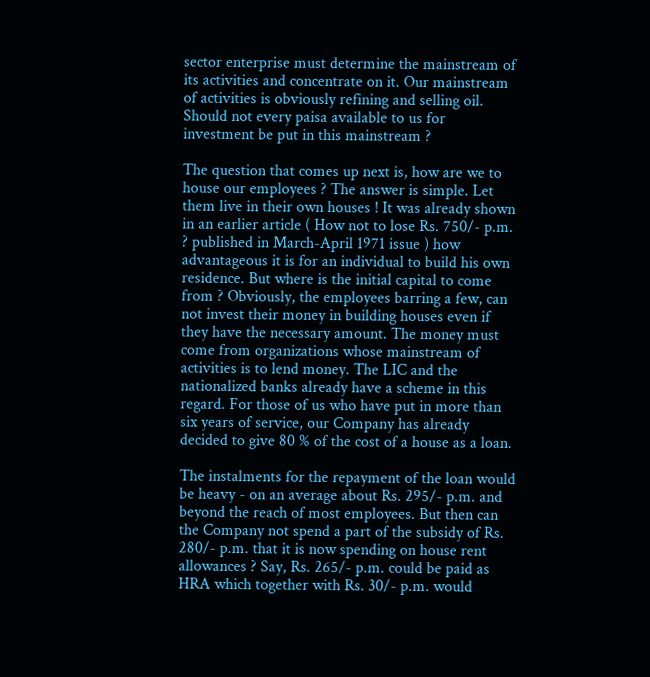sector enterprise must determine the mainstream of its activities and concentrate on it. Our mainstream of activities is obviously refining and selling oil. Should not every paisa available to us for investment be put in this mainstream ?

The question that comes up next is, how are we to house our employees ? The answer is simple. Let them live in their own houses ! It was already shown in an earlier article ( How not to lose Rs. 750/- p.m. ? published in March-April 1971 issue ) how advantageous it is for an individual to build his own residence. But where is the initial capital to come from ? Obviously, the employees barring a few, can not invest their money in building houses even if they have the necessary amount. The money must come from organizations whose mainstream of activities is to lend money. The LIC and the nationalized banks already have a scheme in this regard. For those of us who have put in more than six years of service, our Company has already decided to give 80 % of the cost of a house as a loan.

The instalments for the repayment of the loan would be heavy - on an average about Rs. 295/- p.m. and beyond the reach of most employees. But then can the Company not spend a part of the subsidy of Rs. 280/- p.m. that it is now spending on house rent allowances ? Say, Rs. 265/- p.m. could be paid as HRA which together with Rs. 30/- p.m. would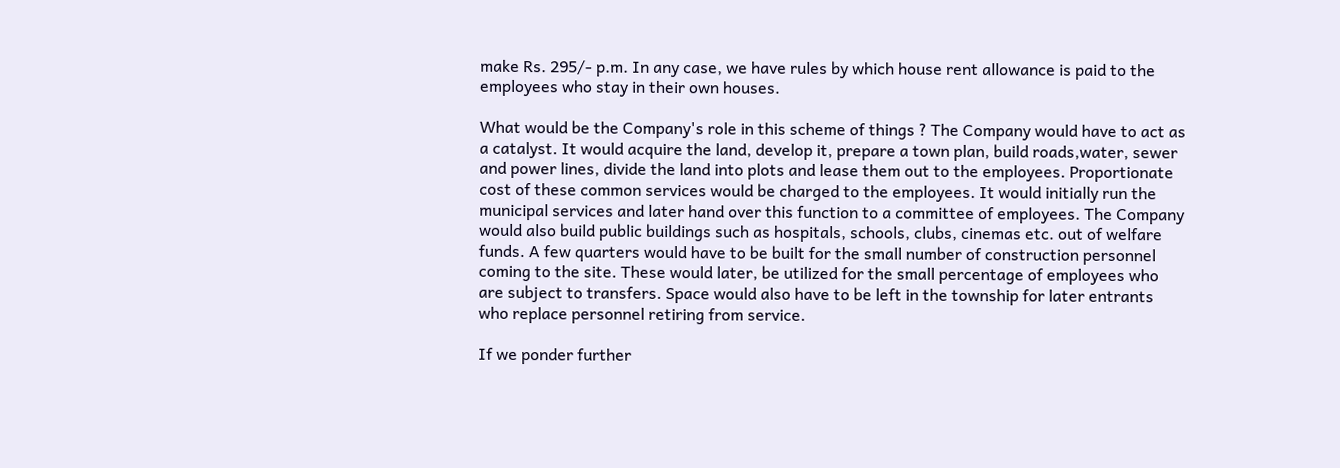make Rs. 295/- p.m. In any case, we have rules by which house rent allowance is paid to the employees who stay in their own houses.

What would be the Company's role in this scheme of things ? The Company would have to act as a catalyst. It would acquire the land, develop it, prepare a town plan, build roads,water, sewer and power lines, divide the land into plots and lease them out to the employees. Proportionate cost of these common services would be charged to the employees. It would initially run the municipal services and later hand over this function to a committee of employees. The Company would also build public buildings such as hospitals, schools, clubs, cinemas etc. out of welfare funds. A few quarters would have to be built for the small number of construction personnel coming to the site. These would later, be utilized for the small percentage of employees who are subject to transfers. Space would also have to be left in the township for later entrants who replace personnel retiring from service.

If we ponder further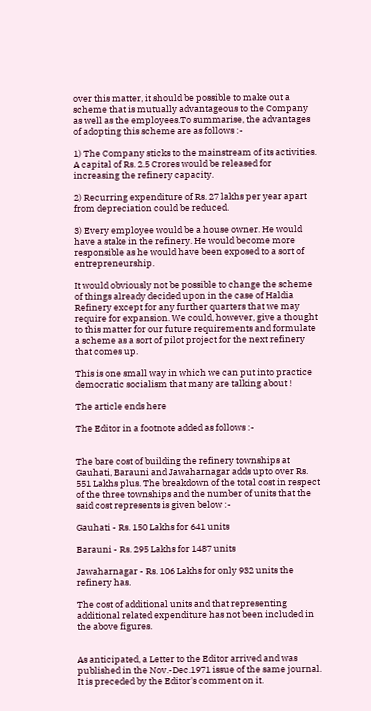over this matter, it should be possible to make out a scheme that is mutually advantageous to the Company as well as the employees.To summarise, the advantages of adopting this scheme are as follows :-

1) The Company sticks to the mainstream of its activities. A capital of Rs. 2.5 Crores would be released for increasing the refinery capacity.

2) Recurring expenditure of Rs. 27 lakhs per year apart from depreciation could be reduced.

3) Every employee would be a house owner. He would have a stake in the refinery. He would become more responsible as he would have been exposed to a sort of entrepreneurship.

It would obviously not be possible to change the scheme of things already decided upon in the case of Haldia Refinery except for any further quarters that we may require for expansion. We could, however, give a thought to this matter for our future requirements and formulate a scheme as a sort of pilot project for the next refinery that comes up.

This is one small way in which we can put into practice democratic socialism that many are talking about !

The article ends here

The Editor in a footnote added as follows :-


The bare cost of building the refinery townships at Gauhati, Barauni and Jawaharnagar adds upto over Rs. 551 Lakhs plus. The breakdown of the total cost in respect of the three townships and the number of units that the said cost represents is given below :-

Gauhati - Rs. 150 Lakhs for 641 units

Barauni - Rs. 295 Lakhs for 1487 units

Jawaharnagar - Rs. 106 Lakhs for only 932 units the refinery has.

The cost of additional units and that representing additional related expenditure has not been included in the above figures.


As anticipated, a Letter to the Editor arrived and was published in the Nov.-Dec.1971 issue of the same journal. It is preceded by the Editor's comment on it.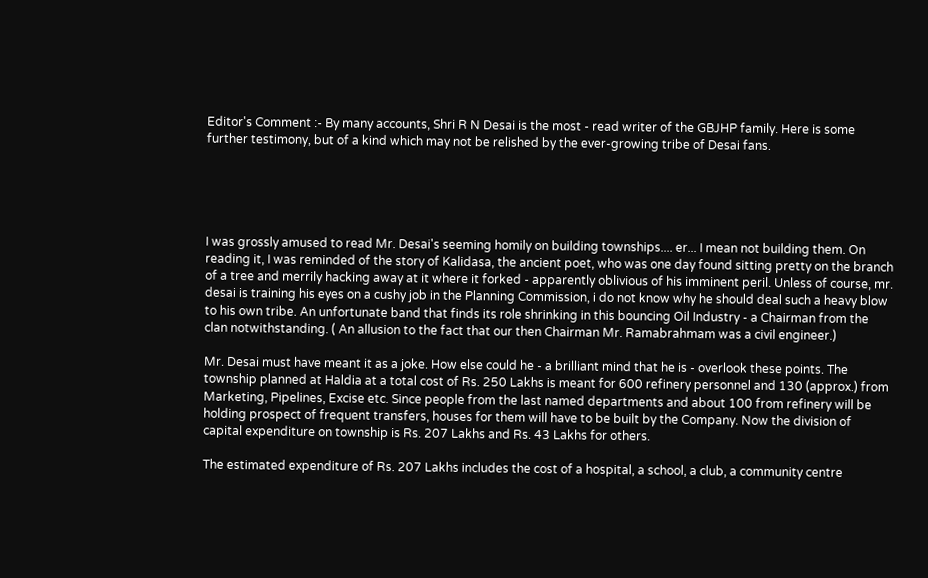Editor's Comment :- By many accounts, Shri R N Desai is the most - read writer of the GBJHP family. Here is some further testimony, but of a kind which may not be relished by the ever-growing tribe of Desai fans.





I was grossly amused to read Mr. Desai's seeming homily on building townships.... er... I mean not building them. On reading it, I was reminded of the story of Kalidasa, the ancient poet, who was one day found sitting pretty on the branch of a tree and merrily hacking away at it where it forked - apparently oblivious of his imminent peril. Unless of course, mr. desai is training his eyes on a cushy job in the Planning Commission, i do not know why he should deal such a heavy blow to his own tribe. An unfortunate band that finds its role shrinking in this bouncing Oil Industry - a Chairman from the clan notwithstanding. ( An allusion to the fact that our then Chairman Mr. Ramabrahmam was a civil engineer.)

Mr. Desai must have meant it as a joke. How else could he - a brilliant mind that he is - overlook these points. The township planned at Haldia at a total cost of Rs. 250 Lakhs is meant for 600 refinery personnel and 130 (approx.) from Marketing, Pipelines, Excise etc. Since people from the last named departments and about 100 from refinery will be holding prospect of frequent transfers, houses for them will have to be built by the Company. Now the division of capital expenditure on township is Rs. 207 Lakhs and Rs. 43 Lakhs for others.

The estimated expenditure of Rs. 207 Lakhs includes the cost of a hospital, a school, a club, a community centre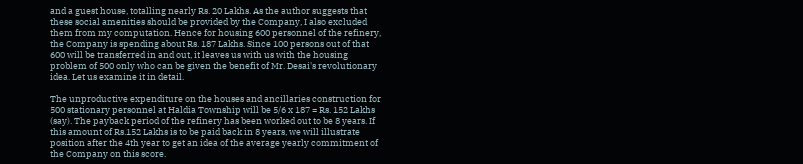and a guest house, totalling nearly Rs. 20 Lakhs. As the author suggests that these social amenities should be provided by the Company, I also excluded them from my computation. Hence for housing 600 personnel of the refinery, the Company is spending about Rs. 187 Lakhs. Since 100 persons out of that 600 will be transferred in and out, it leaves us with us with the housing problem of 500 only who can be given the benefit of Mr. Desai's revolutionary idea. Let us examine it in detail.

The unproductive expenditure on the houses and ancillaries construction for 500 stationary personnel at Haldia Township will be 5/6 x 187 = Rs. 152 Lakhs (say). The payback period of the refinery has been worked out to be 8 years. If this amount of Rs.152 Lakhs is to be paid back in 8 years, we will illustrate position after the 4th year to get an idea of the average yearly commitment of the Company on this score.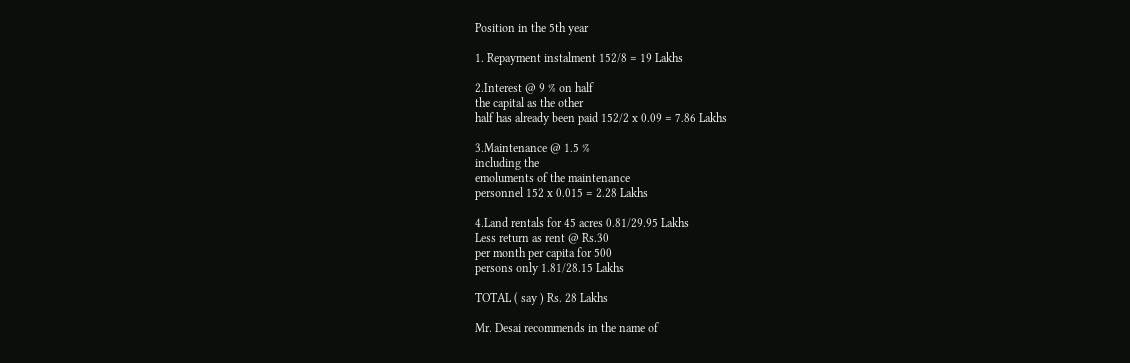Position in the 5th year

1. Repayment instalment 152/8 = 19 Lakhs

2.Interest @ 9 % on half
the capital as the other
half has already been paid 152/2 x 0.09 = 7.86 Lakhs

3.Maintenance @ 1.5 %
including the
emoluments of the maintenance
personnel 152 x 0.015 = 2.28 Lakhs

4.Land rentals for 45 acres 0.81/29.95 Lakhs
Less return as rent @ Rs.30
per month per capita for 500
persons only 1.81/28.15 Lakhs

TOTAL ( say ) Rs. 28 Lakhs

Mr. Desai recommends in the name of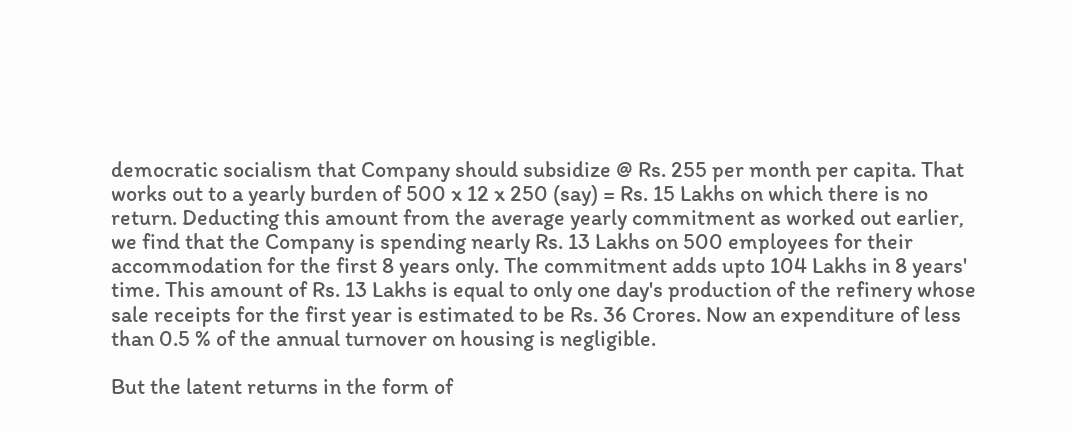democratic socialism that Company should subsidize @ Rs. 255 per month per capita. That works out to a yearly burden of 500 x 12 x 250 (say) = Rs. 15 Lakhs on which there is no return. Deducting this amount from the average yearly commitment as worked out earlier, we find that the Company is spending nearly Rs. 13 Lakhs on 500 employees for their accommodation for the first 8 years only. The commitment adds upto 104 Lakhs in 8 years' time. This amount of Rs. 13 Lakhs is equal to only one day's production of the refinery whose sale receipts for the first year is estimated to be Rs. 36 Crores. Now an expenditure of less than 0.5 % of the annual turnover on housing is negligible.

But the latent returns in the form of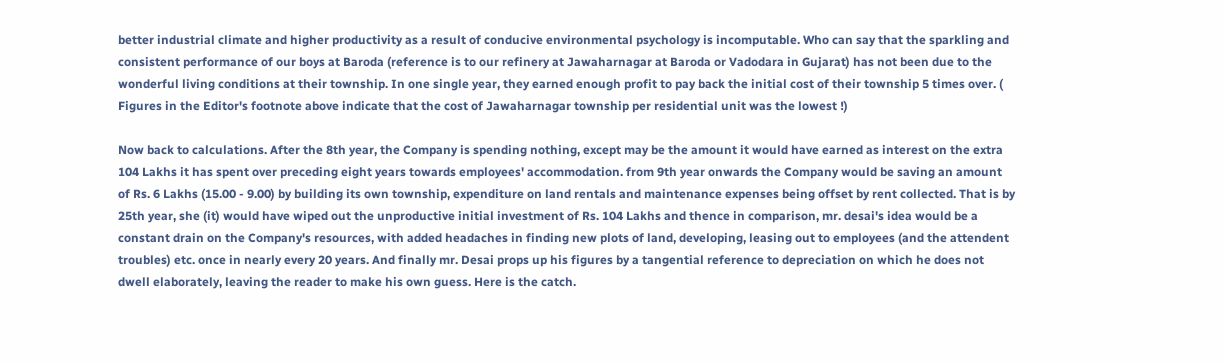better industrial climate and higher productivity as a result of conducive environmental psychology is incomputable. Who can say that the sparkling and consistent performance of our boys at Baroda (reference is to our refinery at Jawaharnagar at Baroda or Vadodara in Gujarat) has not been due to the wonderful living conditions at their township. In one single year, they earned enough profit to pay back the initial cost of their township 5 times over. ( Figures in the Editor's footnote above indicate that the cost of Jawaharnagar township per residential unit was the lowest !)

Now back to calculations. After the 8th year, the Company is spending nothing, except may be the amount it would have earned as interest on the extra 104 Lakhs it has spent over preceding eight years towards employees' accommodation. from 9th year onwards the Company would be saving an amount of Rs. 6 Lakhs (15.00 - 9.00) by building its own township, expenditure on land rentals and maintenance expenses being offset by rent collected. That is by 25th year, she (it) would have wiped out the unproductive initial investment of Rs. 104 Lakhs and thence in comparison, mr. desai's idea would be a constant drain on the Company's resources, with added headaches in finding new plots of land, developing, leasing out to employees (and the attendent troubles) etc. once in nearly every 20 years. And finally mr. Desai props up his figures by a tangential reference to depreciation on which he does not dwell elaborately, leaving the reader to make his own guess. Here is the catch.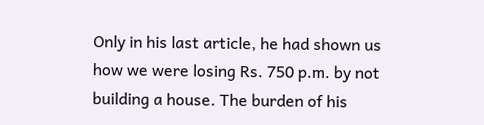Only in his last article, he had shown us how we were losing Rs. 750 p.m. by not building a house. The burden of his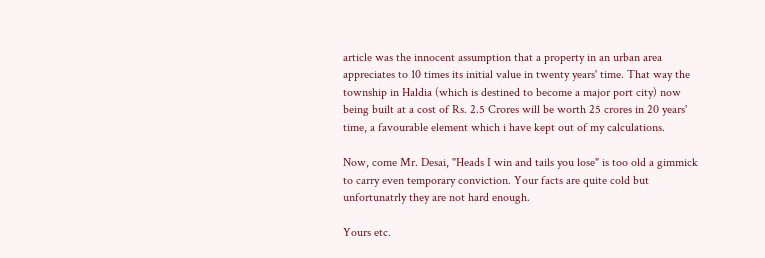article was the innocent assumption that a property in an urban area appreciates to 10 times its initial value in twenty years' time. That way the township in Haldia (which is destined to become a major port city) now being built at a cost of Rs. 2.5 Crores will be worth 25 crores in 20 years' time, a favourable element which i have kept out of my calculations.

Now, come Mr. Desai, "Heads I win and tails you lose" is too old a gimmick to carry even temporary conviction. Your facts are quite cold but unfortunatrly they are not hard enough.

Yours etc.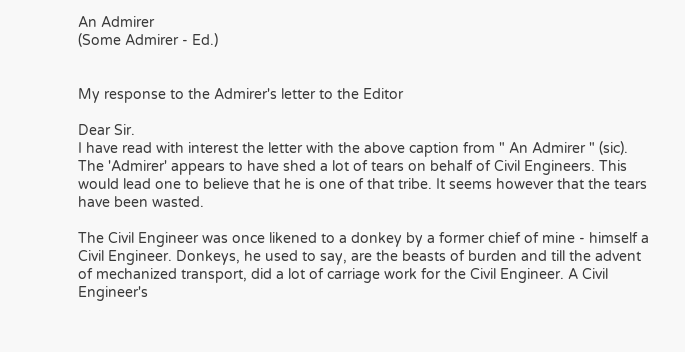An Admirer
(Some Admirer - Ed.)


My response to the Admirer's letter to the Editor

Dear Sir.
I have read with interest the letter with the above caption from " An Admirer " (sic). The 'Admirer' appears to have shed a lot of tears on behalf of Civil Engineers. This would lead one to believe that he is one of that tribe. It seems however that the tears have been wasted.

The Civil Engineer was once likened to a donkey by a former chief of mine - himself a Civil Engineer. Donkeys, he used to say, are the beasts of burden and till the advent of mechanized transport, did a lot of carriage work for the Civil Engineer. A Civil Engineer's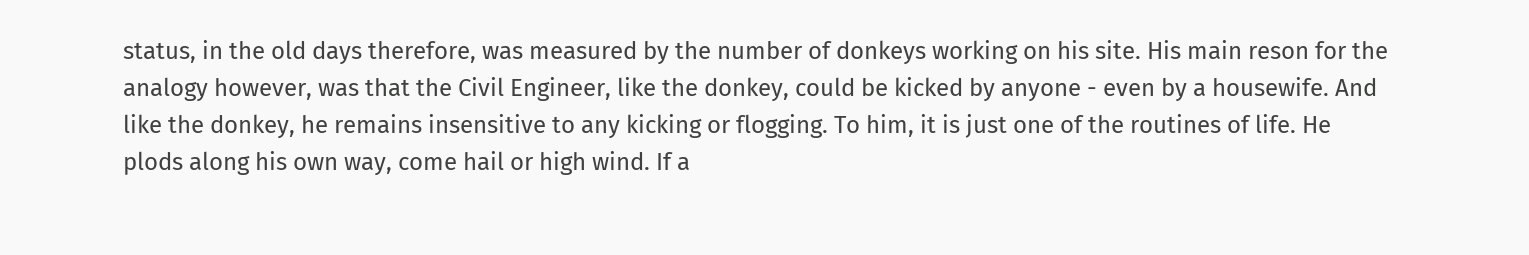status, in the old days therefore, was measured by the number of donkeys working on his site. His main reson for the analogy however, was that the Civil Engineer, like the donkey, could be kicked by anyone - even by a housewife. And like the donkey, he remains insensitive to any kicking or flogging. To him, it is just one of the routines of life. He plods along his own way, come hail or high wind. If a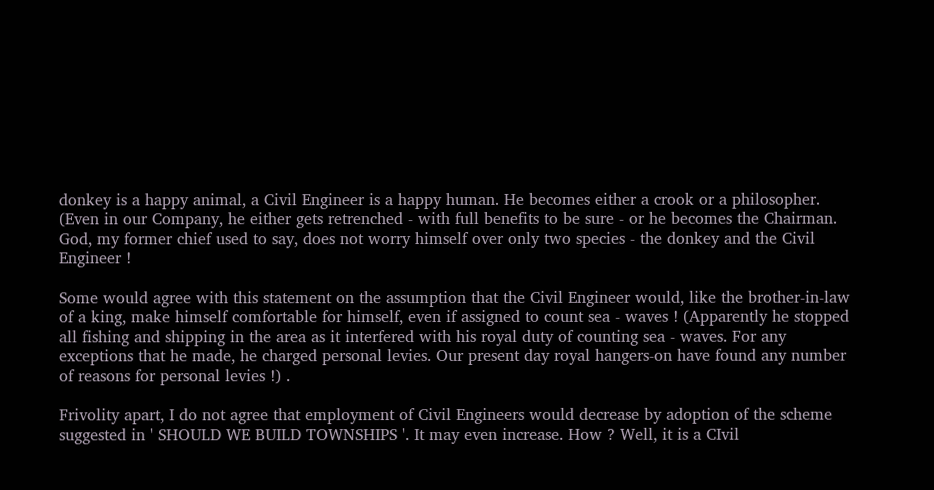donkey is a happy animal, a Civil Engineer is a happy human. He becomes either a crook or a philosopher. (Even in our Company, he either gets retrenched - with full benefits to be sure - or he becomes the Chairman. God, my former chief used to say, does not worry himself over only two species - the donkey and the Civil Engineer !

Some would agree with this statement on the assumption that the Civil Engineer would, like the brother-in-law of a king, make himself comfortable for himself, even if assigned to count sea - waves ! (Apparently he stopped all fishing and shipping in the area as it interfered with his royal duty of counting sea - waves. For any exceptions that he made, he charged personal levies. Our present day royal hangers-on have found any number of reasons for personal levies !) .

Frivolity apart, I do not agree that employment of Civil Engineers would decrease by adoption of the scheme suggested in ' SHOULD WE BUILD TOWNSHIPS '. It may even increase. How ? Well, it is a CIvil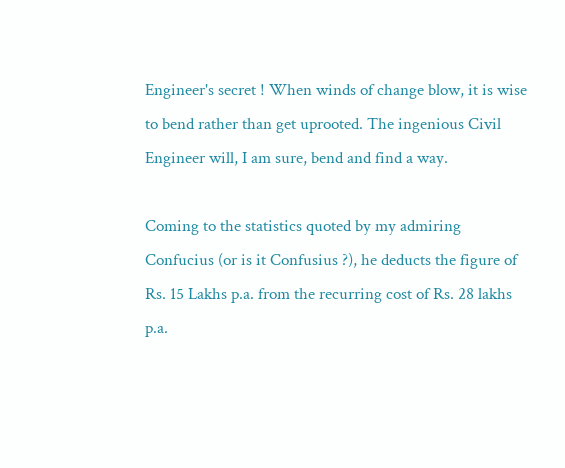Engineer's secret ! When winds of change blow, it is wise to bend rather than get uprooted. The ingenious Civil Engineer will, I am sure, bend and find a way.

Coming to the statistics quoted by my admiring Confucius (or is it Confusius ?), he deducts the figure of Rs. 15 Lakhs p.a. from the recurring cost of Rs. 28 lakhs p.a.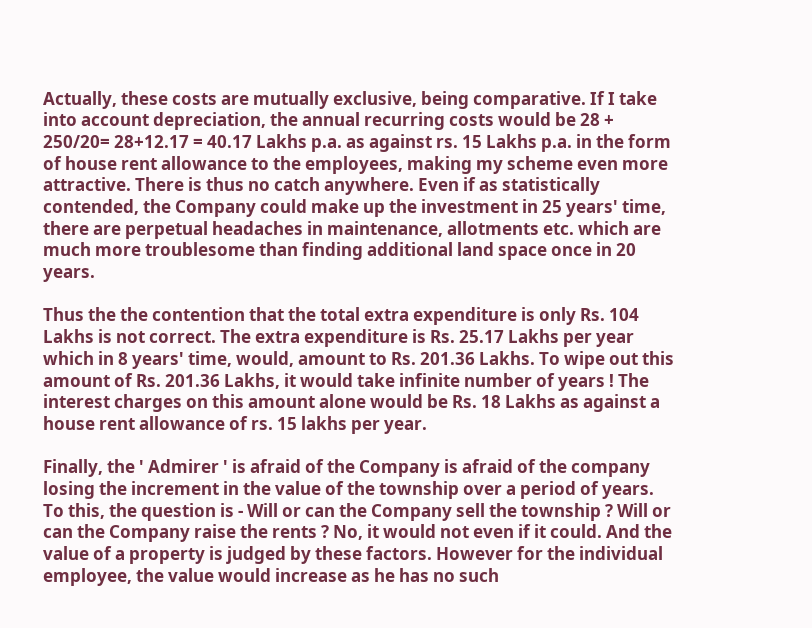Actually, these costs are mutually exclusive, being comparative. If I take into account depreciation, the annual recurring costs would be 28 + 250/20= 28+12.17 = 40.17 Lakhs p.a. as against rs. 15 Lakhs p.a. in the form of house rent allowance to the employees, making my scheme even more attractive. There is thus no catch anywhere. Even if as statistically contended, the Company could make up the investment in 25 years' time, there are perpetual headaches in maintenance, allotments etc. which are much more troublesome than finding additional land space once in 20 years.

Thus the the contention that the total extra expenditure is only Rs. 104 Lakhs is not correct. The extra expenditure is Rs. 25.17 Lakhs per year which in 8 years' time, would, amount to Rs. 201.36 Lakhs. To wipe out this amount of Rs. 201.36 Lakhs, it would take infinite number of years ! The interest charges on this amount alone would be Rs. 18 Lakhs as against a house rent allowance of rs. 15 lakhs per year.

Finally, the ' Admirer ' is afraid of the Company is afraid of the company losing the increment in the value of the township over a period of years. To this, the question is - Will or can the Company sell the township ? Will or can the Company raise the rents ? No, it would not even if it could. And the value of a property is judged by these factors. However for the individual employee, the value would increase as he has no such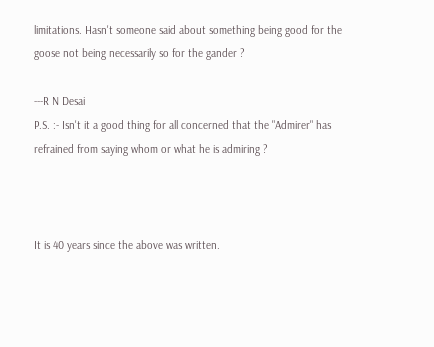limitations. Hasn't someone said about something being good for the goose not being necessarily so for the gander ?

---R N Desai
P.S. :- Isn't it a good thing for all concerned that the "Admirer" has refrained from saying whom or what he is admiring ?



It is 40 years since the above was written.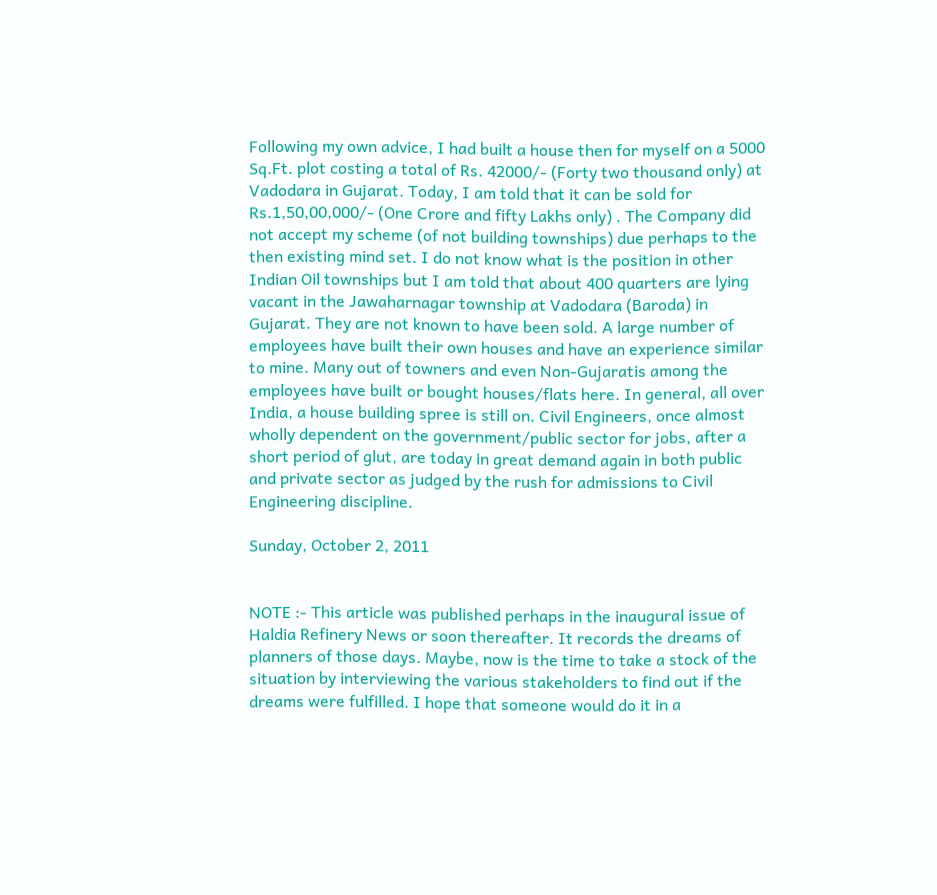Following my own advice, I had built a house then for myself on a 5000 Sq.Ft. plot costing a total of Rs. 42000/- (Forty two thousand only) at Vadodara in Gujarat. Today, I am told that it can be sold for Rs.1,50,00,000/- (One Crore and fifty Lakhs only) . The Company did not accept my scheme (of not building townships) due perhaps to the then existing mind set. I do not know what is the position in other Indian Oil townships but I am told that about 400 quarters are lying vacant in the Jawaharnagar township at Vadodara (Baroda) in Gujarat. They are not known to have been sold. A large number of employees have built their own houses and have an experience similar to mine. Many out of towners and even Non-Gujaratis among the employees have built or bought houses/flats here. In general, all over India, a house building spree is still on. Civil Engineers, once almost wholly dependent on the government/public sector for jobs, after a short period of glut, are today in great demand again in both public and private sector as judged by the rush for admissions to Civil Engineering discipline.

Sunday, October 2, 2011


NOTE :- This article was published perhaps in the inaugural issue of Haldia Refinery News or soon thereafter. It records the dreams of planners of those days. Maybe, now is the time to take a stock of the situation by interviewing the various stakeholders to find out if the dreams were fulfilled. I hope that someone would do it in a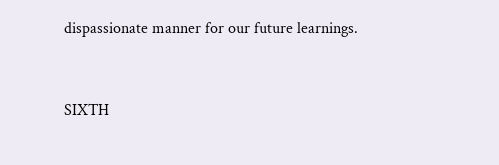dispassionate manner for our future learnings.


SIXTH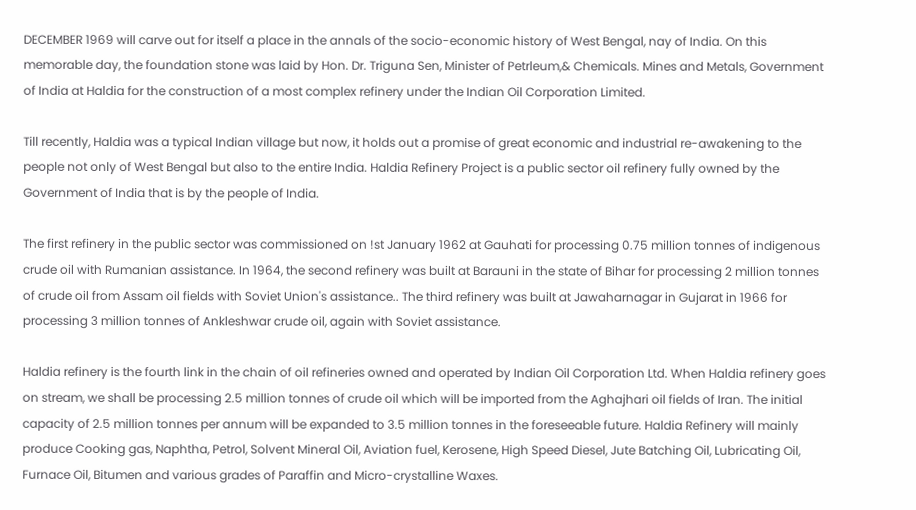DECEMBER 1969 will carve out for itself a place in the annals of the socio-economic history of West Bengal, nay of India. On this memorable day, the foundation stone was laid by Hon. Dr. Triguna Sen, Minister of Petrleum,& Chemicals. Mines and Metals, Government of India at Haldia for the construction of a most complex refinery under the Indian Oil Corporation Limited.

Till recently, Haldia was a typical Indian village but now, it holds out a promise of great economic and industrial re-awakening to the people not only of West Bengal but also to the entire India. Haldia Refinery Project is a public sector oil refinery fully owned by the Government of India that is by the people of India.

The first refinery in the public sector was commissioned on !st January 1962 at Gauhati for processing 0.75 million tonnes of indigenous crude oil with Rumanian assistance. In 1964, the second refinery was built at Barauni in the state of Bihar for processing 2 million tonnes of crude oil from Assam oil fields with Soviet Union's assistance.. The third refinery was built at Jawaharnagar in Gujarat in 1966 for processing 3 million tonnes of Ankleshwar crude oil, again with Soviet assistance.

Haldia refinery is the fourth link in the chain of oil refineries owned and operated by Indian Oil Corporation Ltd. When Haldia refinery goes on stream, we shall be processing 2.5 million tonnes of crude oil which will be imported from the Aghajhari oil fields of Iran. The initial capacity of 2.5 million tonnes per annum will be expanded to 3.5 million tonnes in the foreseeable future. Haldia Refinery will mainly produce Cooking gas, Naphtha, Petrol, Solvent Mineral Oil, Aviation fuel, Kerosene, High Speed Diesel, Jute Batching Oil, Lubricating Oil, Furnace Oil, Bitumen and various grades of Paraffin and Micro-crystalline Waxes.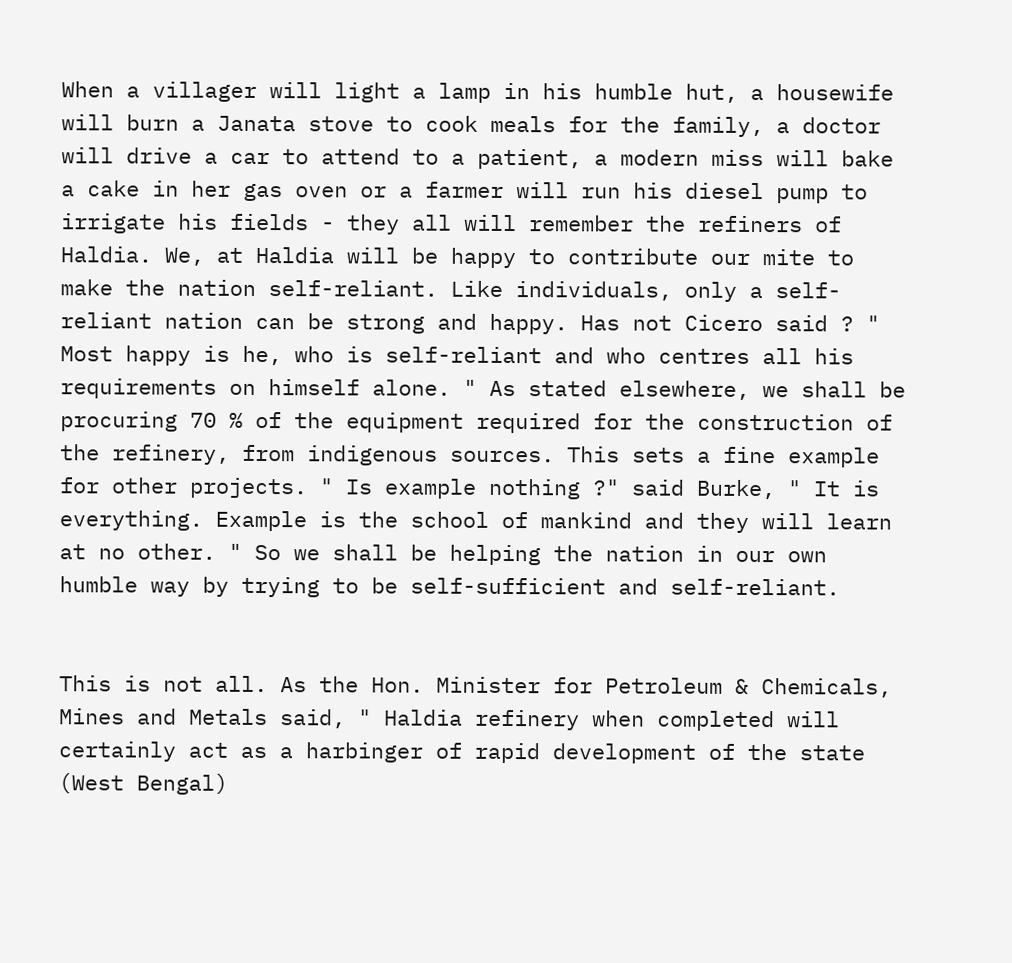When a villager will light a lamp in his humble hut, a housewife will burn a Janata stove to cook meals for the family, a doctor will drive a car to attend to a patient, a modern miss will bake a cake in her gas oven or a farmer will run his diesel pump to irrigate his fields - they all will remember the refiners of Haldia. We, at Haldia will be happy to contribute our mite to make the nation self-reliant. Like individuals, only a self-reliant nation can be strong and happy. Has not Cicero said ? " Most happy is he, who is self-reliant and who centres all his requirements on himself alone. " As stated elsewhere, we shall be procuring 70 % of the equipment required for the construction of the refinery, from indigenous sources. This sets a fine example for other projects. " Is example nothing ?" said Burke, " It is everything. Example is the school of mankind and they will learn at no other. " So we shall be helping the nation in our own humble way by trying to be self-sufficient and self-reliant.


This is not all. As the Hon. Minister for Petroleum & Chemicals, Mines and Metals said, " Haldia refinery when completed will certainly act as a harbinger of rapid development of the state (West Bengal)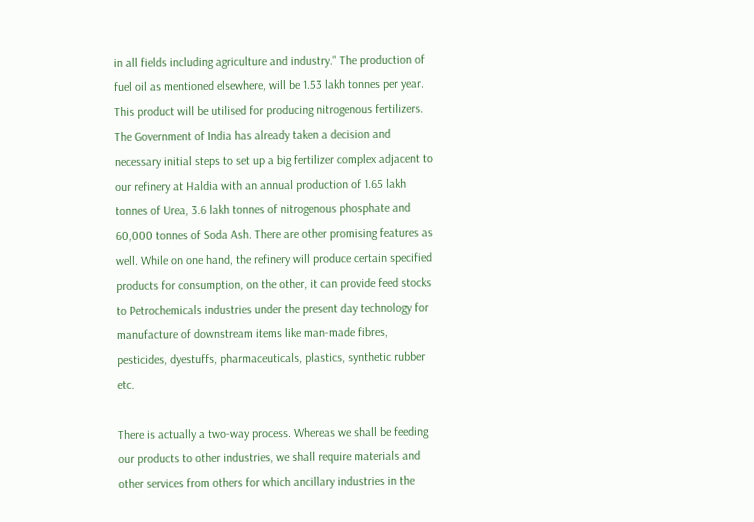in all fields including agriculture and industry." The production of fuel oil as mentioned elsewhere, will be 1.53 lakh tonnes per year. This product will be utilised for producing nitrogenous fertilizers. The Government of India has already taken a decision and necessary initial steps to set up a big fertilizer complex adjacent to our refinery at Haldia with an annual production of 1.65 lakh tonnes of Urea, 3.6 lakh tonnes of nitrogenous phosphate and 60,000 tonnes of Soda Ash. There are other promising features as well. While on one hand, the refinery will produce certain specified products for consumption, on the other, it can provide feed stocks to Petrochemicals industries under the present day technology for manufacture of downstream items like man-made fibres, pesticides, dyestuffs, pharmaceuticals, plastics, synthetic rubber etc.

There is actually a two-way process. Whereas we shall be feeding our products to other industries, we shall require materials and other services from others for which ancillary industries in the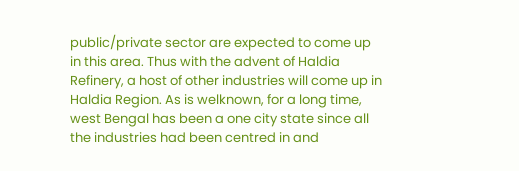public/private sector are expected to come up in this area. Thus with the advent of Haldia Refinery, a host of other industries will come up in Haldia Region. As is welknown, for a long time, west Bengal has been a one city state since all the industries had been centred in and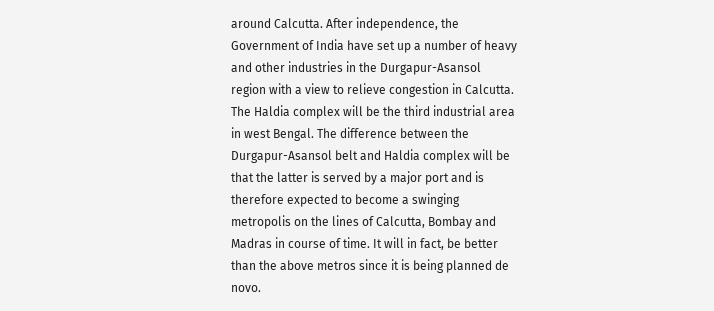around Calcutta. After independence, the Government of India have set up a number of heavy and other industries in the Durgapur-Asansol region with a view to relieve congestion in Calcutta. The Haldia complex will be the third industrial area in west Bengal. The difference between the Durgapur-Asansol belt and Haldia complex will be that the latter is served by a major port and is therefore expected to become a swinging metropolis on the lines of Calcutta, Bombay and Madras in course of time. It will in fact, be better than the above metros since it is being planned de novo.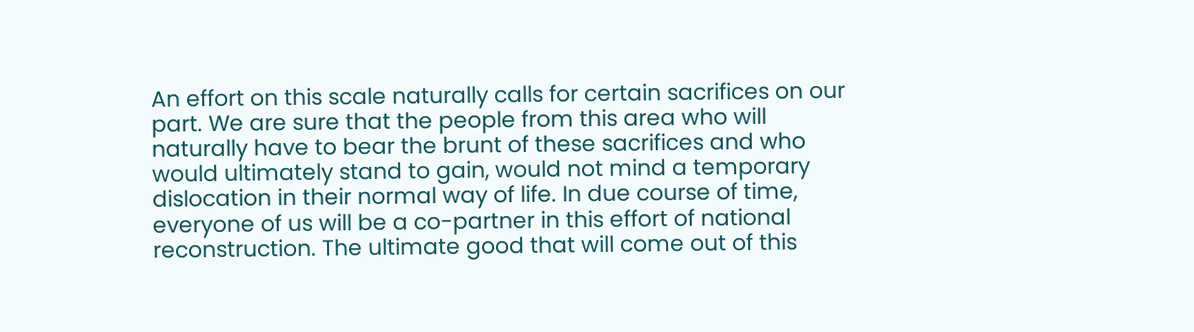An effort on this scale naturally calls for certain sacrifices on our part. We are sure that the people from this area who will naturally have to bear the brunt of these sacrifices and who would ultimately stand to gain, would not mind a temporary dislocation in their normal way of life. In due course of time, everyone of us will be a co-partner in this effort of national reconstruction. The ultimate good that will come out of this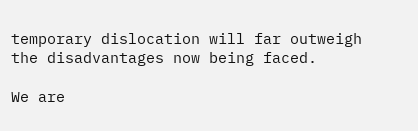temporary dislocation will far outweigh the disadvantages now being faced.

We are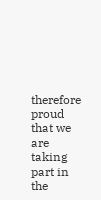therefore proud that we are taking part in the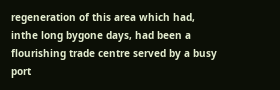regeneration of this area which had, inthe long bygone days, had been a flourishing trade centre served by a busy port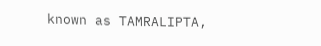known as TAMRALIPTA,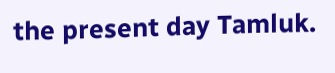the present day Tamluk.